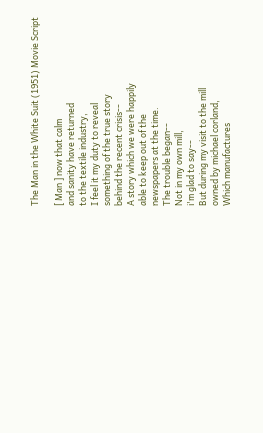The Man in the White Suit (1951) Movie Script

[ Man ] now that calm
and sanity have returned
to the textile industry,
I feel it my duty to reveal
something of the true story
behind the recent crisis--
A story which we were happily
able to keep out of the
newspapers at the time.
The trouble began--
Not in my own mill,
i'm glad to say--
But during my visit to the mill
owned by michael corland,
Which manufactures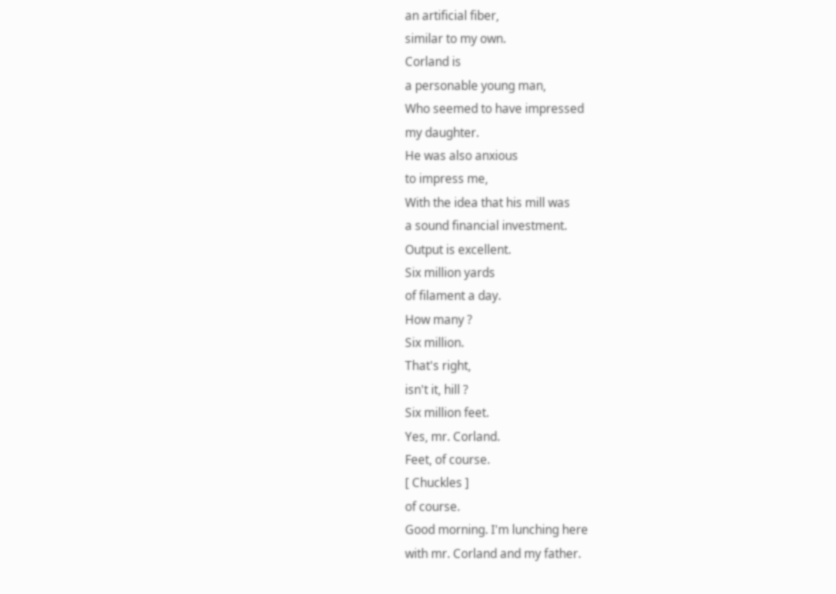an artificial fiber,
similar to my own.
Corland is
a personable young man,
Who seemed to have impressed
my daughter.
He was also anxious
to impress me,
With the idea that his mill was
a sound financial investment.
Output is excellent.
Six million yards
of filament a day.
How many ?
Six million.
That's right,
isn't it, hill ?
Six million feet.
Yes, mr. Corland.
Feet, of course.
[ Chuckles ]
of course.
Good morning. I'm lunching here
with mr. Corland and my father.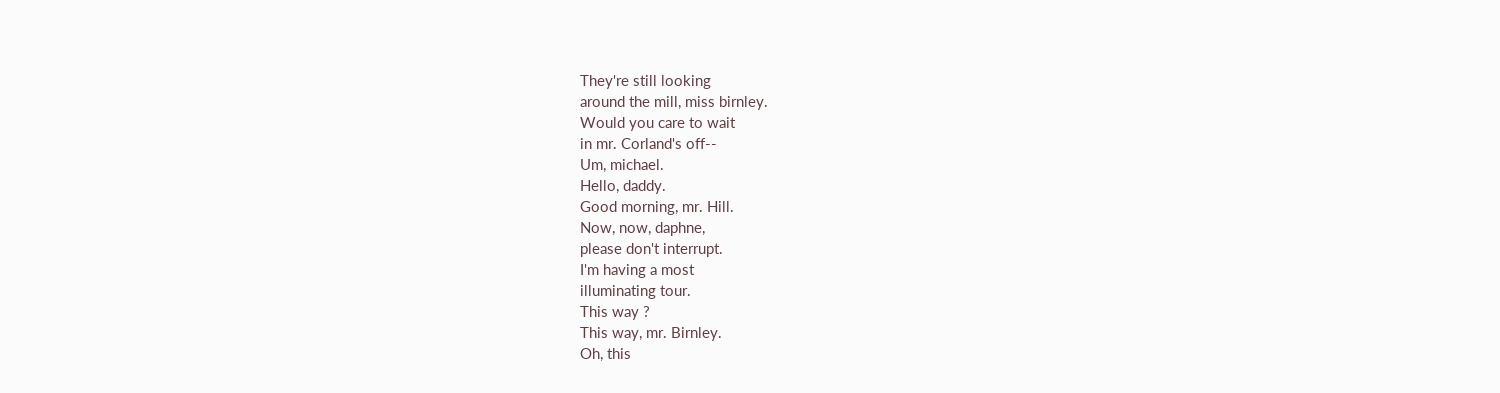They're still looking
around the mill, miss birnley.
Would you care to wait
in mr. Corland's off--
Um, michael.
Hello, daddy.
Good morning, mr. Hill.
Now, now, daphne,
please don't interrupt.
I'm having a most
illuminating tour.
This way ?
This way, mr. Birnley.
Oh, this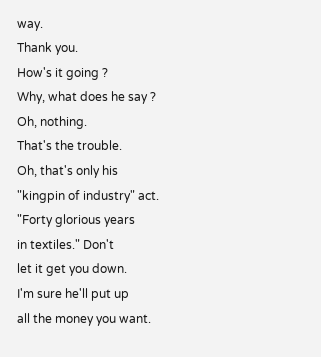way.
Thank you.
How's it going ?
Why, what does he say ?
Oh, nothing.
That's the trouble.
Oh, that's only his
"kingpin of industry" act.
"Forty glorious years
in textiles." Don't
let it get you down.
I'm sure he'll put up
all the money you want.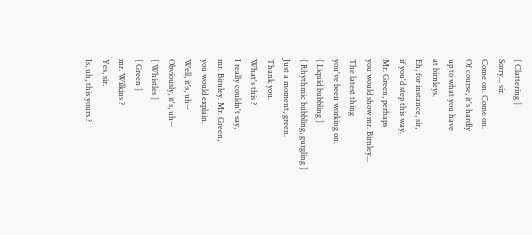[ Clattering ]
Sorry... sir.
Come on. Come on.
Of course, it's hardly
up to what you have
at birnleys.
Eh, for instance, sir,
if you'd step this way.
Mr. Green, perhaps
you would show mr. Birnley...
The latest thing
you've been working on.
[ Liquid bubbling ]
[ Rhythmic bubbling, gurgling ]
Just a moment, green.
Thank you.
What's this ?
I really couldn't say,
mr. Birnley. Mr. Green,
you would explain.
Well, it's, uh--
Obviously, it's, uh--
[ Whistles ]
[ Green ]
mr. Wilkins ?
Yes, sir.
Is, uh, this yours ?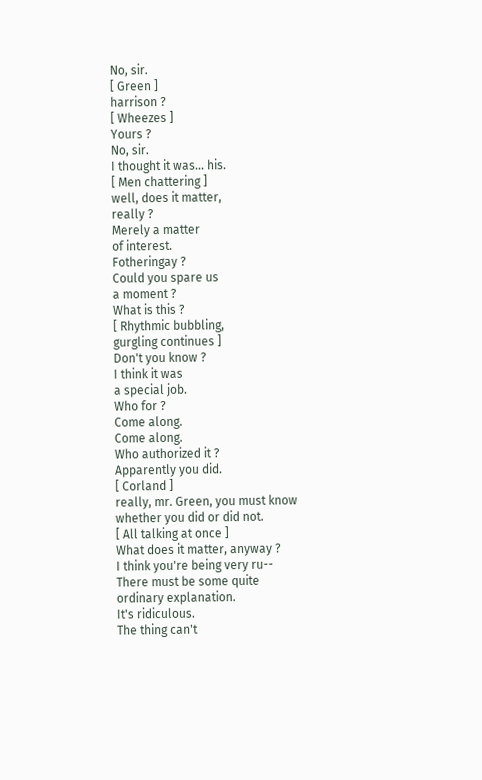No, sir.
[ Green ]
harrison ?
[ Wheezes ]
Yours ?
No, sir.
I thought it was... his.
[ Men chattering ]
well, does it matter,
really ?
Merely a matter
of interest.
Fotheringay ?
Could you spare us
a moment ?
What is this ?
[ Rhythmic bubbling,
gurgling continues ]
Don't you know ?
I think it was
a special job.
Who for ?
Come along.
Come along.
Who authorized it ?
Apparently you did.
[ Corland ]
really, mr. Green, you must know
whether you did or did not.
[ All talking at once ]
What does it matter, anyway ?
I think you're being very ru--
There must be some quite
ordinary explanation.
It's ridiculous.
The thing can't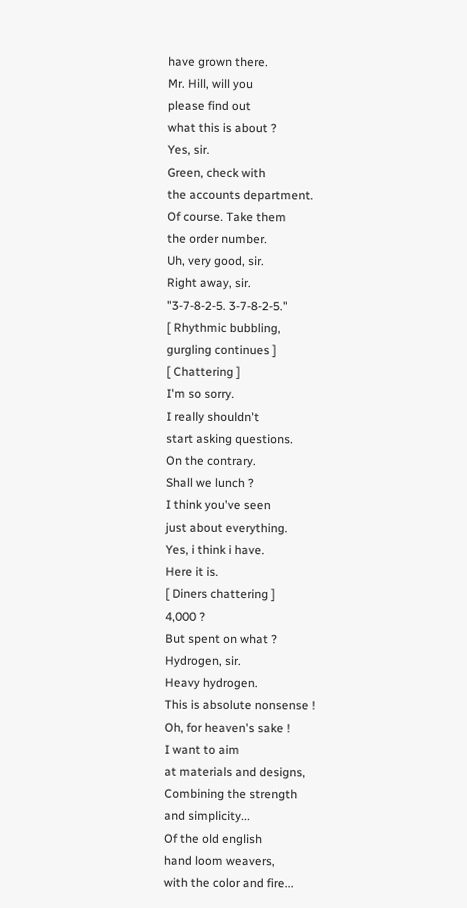have grown there.
Mr. Hill, will you
please find out
what this is about ?
Yes, sir.
Green, check with
the accounts department.
Of course. Take them
the order number.
Uh, very good, sir.
Right away, sir.
"3-7-8-2-5. 3-7-8-2-5."
[ Rhythmic bubbling,
gurgling continues ]
[ Chattering ]
I'm so sorry.
I really shouldn't
start asking questions.
On the contrary.
Shall we lunch ?
I think you've seen
just about everything.
Yes, i think i have.
Here it is.
[ Diners chattering ]
4,000 ?
But spent on what ?
Hydrogen, sir.
Heavy hydrogen.
This is absolute nonsense !
Oh, for heaven's sake !
I want to aim
at materials and designs,
Combining the strength
and simplicity...
Of the old english
hand loom weavers,
with the color and fire...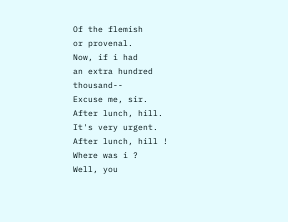Of the flemish
or provenal.
Now, if i had
an extra hundred thousand--
Excuse me, sir.
After lunch, hill.
It's very urgent.
After lunch, hill !
Where was i ?
Well, you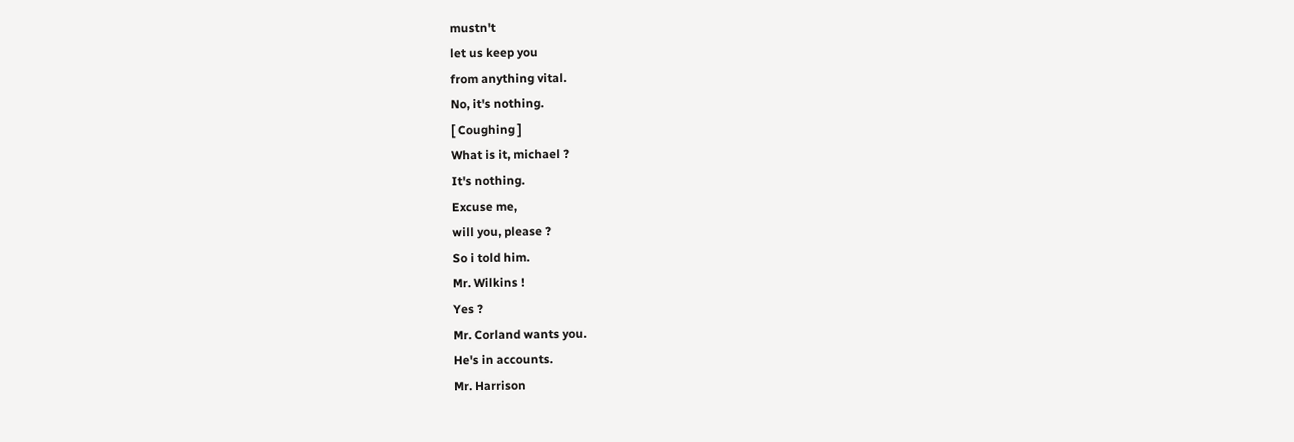mustn't
let us keep you
from anything vital.
No, it's nothing.
[ Coughing ]
What is it, michael ?
It's nothing.
Excuse me,
will you, please ?
So i told him.
Mr. Wilkins !
Yes ?
Mr. Corland wants you.
He's in accounts.
Mr. Harrison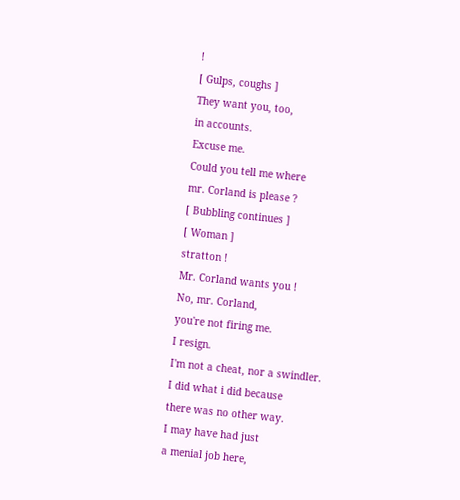!
[ Gulps, coughs ]
They want you, too,
in accounts.
Excuse me.
Could you tell me where
mr. Corland is please ?
[ Bubbling continues ]
[ Woman ]
stratton !
Mr. Corland wants you !
No, mr. Corland,
you're not firing me.
I resign.
I'm not a cheat, nor a swindler.
I did what i did because
there was no other way.
I may have had just
a menial job here,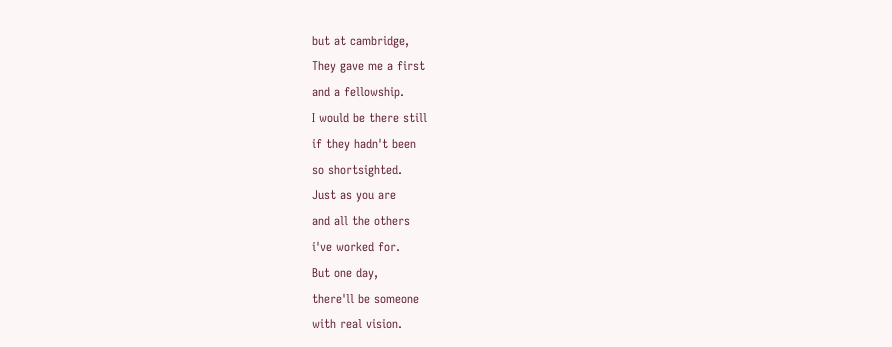but at cambridge,
They gave me a first
and a fellowship.
I would be there still
if they hadn't been
so shortsighted.
Just as you are
and all the others
i've worked for.
But one day,
there'll be someone
with real vision.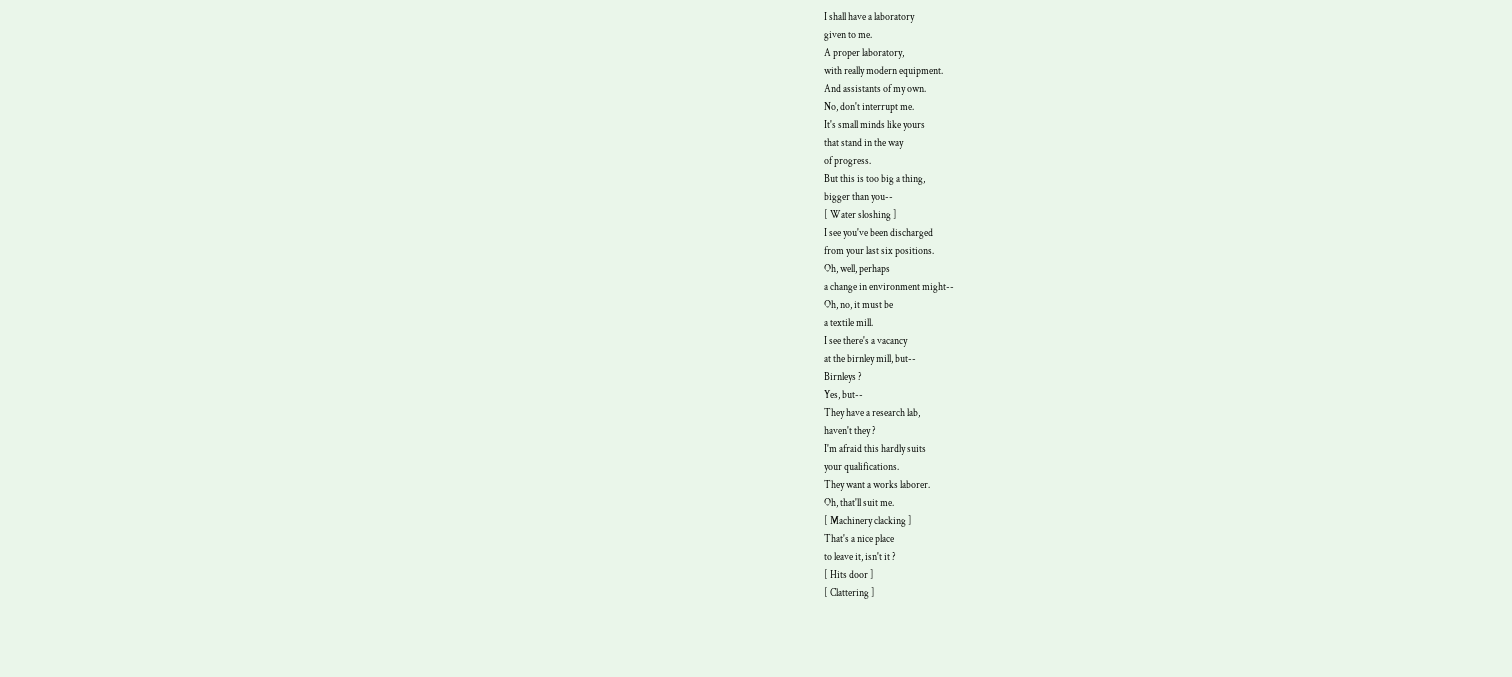I shall have a laboratory
given to me.
A proper laboratory,
with really modern equipment.
And assistants of my own.
No, don't interrupt me.
It's small minds like yours
that stand in the way
of progress.
But this is too big a thing,
bigger than you--
[ Water sloshing ]
I see you've been discharged
from your last six positions.
Oh, well, perhaps
a change in environment might--
Oh, no, it must be
a textile mill.
I see there's a vacancy
at the birnley mill, but--
Birnleys ?
Yes, but--
They have a research lab,
haven't they ?
I'm afraid this hardly suits
your qualifications.
They want a works laborer.
Oh, that'll suit me.
[ Machinery clacking ]
That's a nice place
to leave it, isn't it ?
[ Hits door ]
[ Clattering ]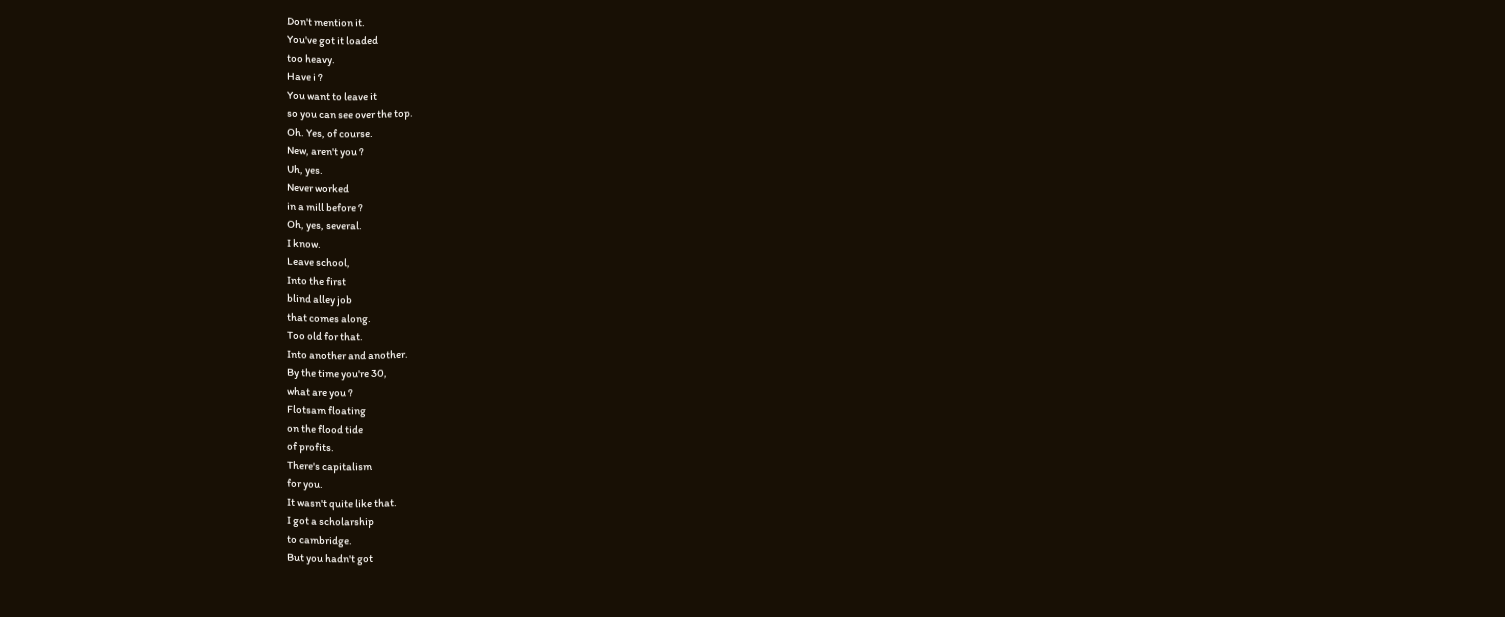Don't mention it.
You've got it loaded
too heavy.
Have i ?
You want to leave it
so you can see over the top.
Oh. Yes, of course.
New, aren't you ?
Uh, yes.
Never worked
in a mill before ?
Oh, yes, several.
I know.
Leave school,
Into the first
blind alley job
that comes along.
Too old for that.
Into another and another.
By the time you're 30,
what are you ?
Flotsam floating
on the flood tide
of profits.
There's capitalism
for you.
It wasn't quite like that.
I got a scholarship
to cambridge.
But you hadn't got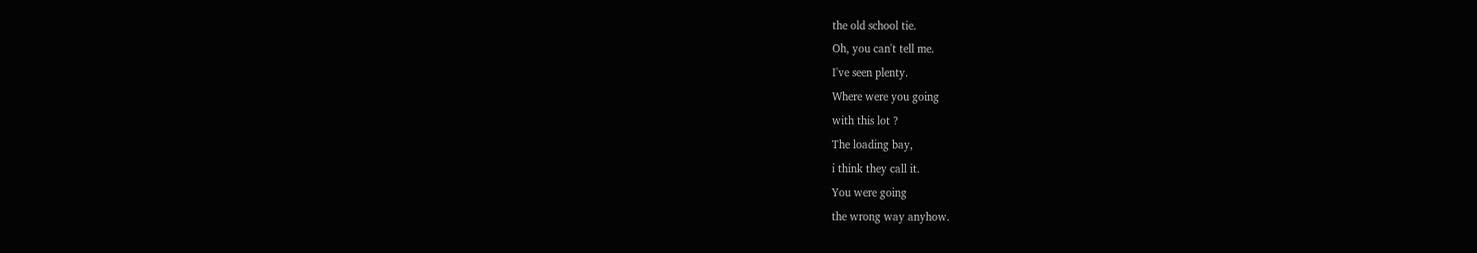the old school tie.
Oh, you can't tell me.
I've seen plenty.
Where were you going
with this lot ?
The loading bay,
i think they call it.
You were going
the wrong way anyhow.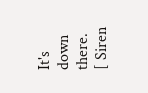It's down there.
[ Siren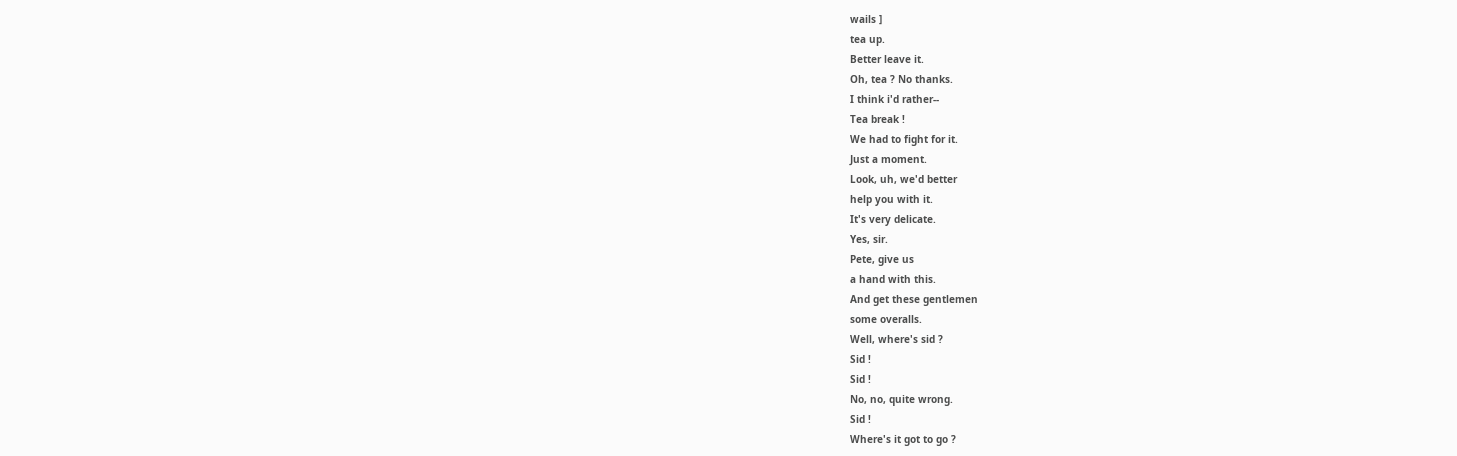wails ]
tea up.
Better leave it.
Oh, tea ? No thanks.
I think i'd rather--
Tea break !
We had to fight for it.
Just a moment.
Look, uh, we'd better
help you with it.
It's very delicate.
Yes, sir.
Pete, give us
a hand with this.
And get these gentlemen
some overalls.
Well, where's sid ?
Sid !
Sid !
No, no, quite wrong.
Sid !
Where's it got to go ?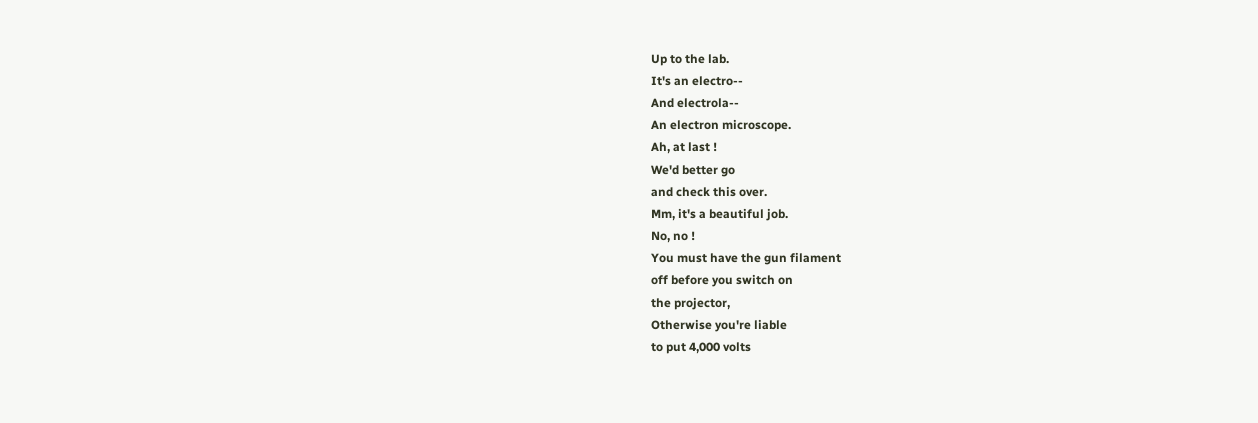Up to the lab.
It's an electro--
And electrola--
An electron microscope.
Ah, at last !
We'd better go
and check this over.
Mm, it's a beautiful job.
No, no !
You must have the gun filament
off before you switch on
the projector,
Otherwise you're liable
to put 4,000 volts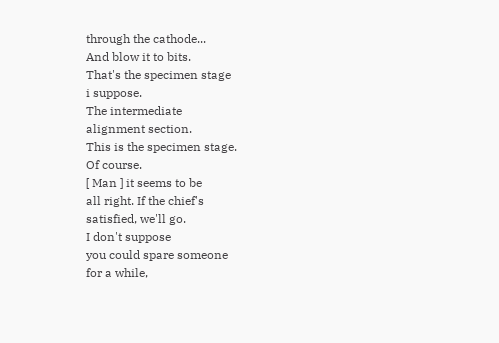through the cathode...
And blow it to bits.
That's the specimen stage
i suppose.
The intermediate
alignment section.
This is the specimen stage.
Of course.
[ Man ] it seems to be
all right. If the chief's
satisfied, we'll go.
I don't suppose
you could spare someone
for a while,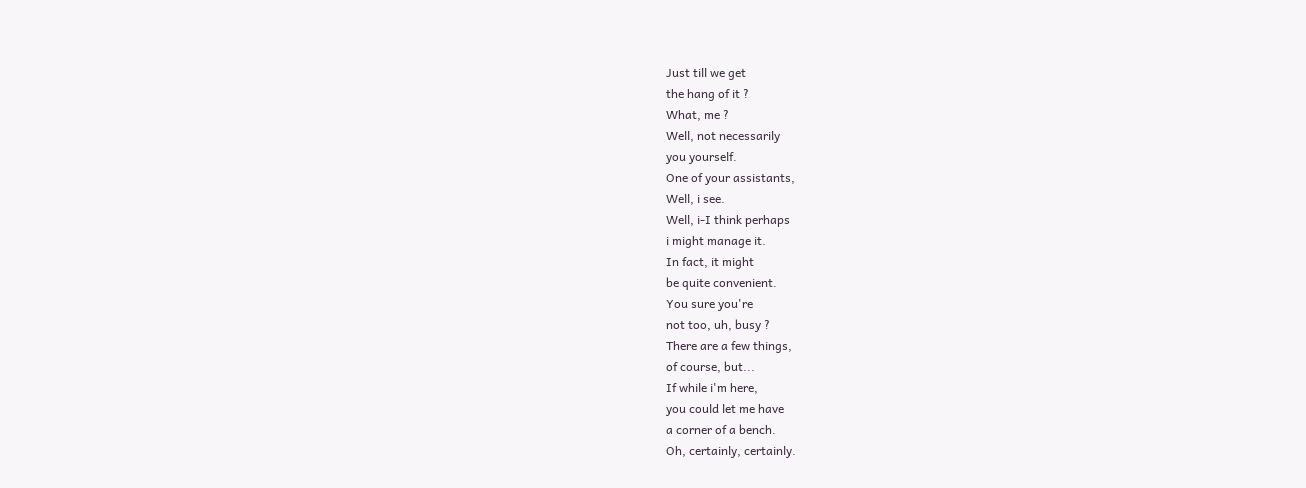Just till we get
the hang of it ?
What, me ?
Well, not necessarily
you yourself.
One of your assistants,
Well, i see.
Well, i-I think perhaps
i might manage it.
In fact, it might
be quite convenient.
You sure you're
not too, uh, busy ?
There are a few things,
of course, but...
If while i'm here,
you could let me have
a corner of a bench.
Oh, certainly, certainly.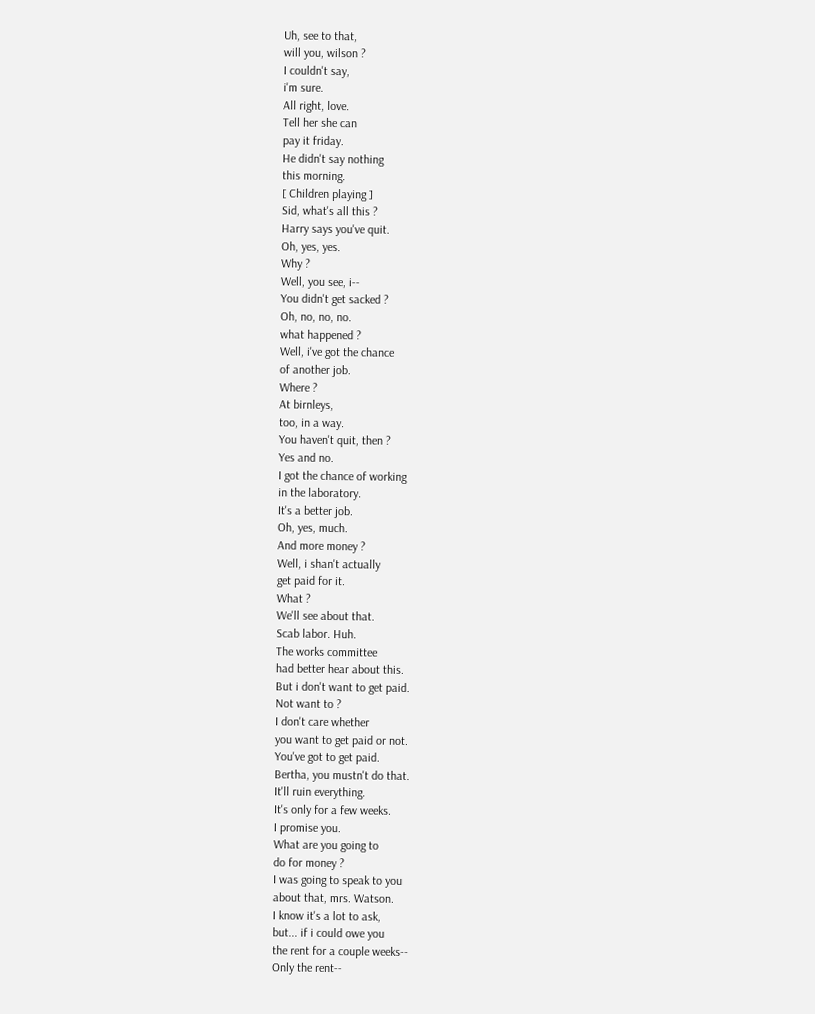Uh, see to that,
will you, wilson ?
I couldn't say,
i'm sure.
All right, love.
Tell her she can
pay it friday.
He didn't say nothing
this morning.
[ Children playing ]
Sid, what's all this ?
Harry says you've quit.
Oh, yes, yes.
Why ?
Well, you see, i--
You didn't get sacked ?
Oh, no, no, no.
what happened ?
Well, i've got the chance
of another job.
Where ?
At birnleys,
too, in a way.
You haven't quit, then ?
Yes and no.
I got the chance of working
in the laboratory.
It's a better job.
Oh, yes, much.
And more money ?
Well, i shan't actually
get paid for it.
What ?
We'll see about that.
Scab labor. Huh.
The works committee
had better hear about this.
But i don't want to get paid.
Not want to ?
I don't care whether
you want to get paid or not.
You've got to get paid.
Bertha, you mustn't do that.
It'll ruin everything.
It's only for a few weeks.
I promise you.
What are you going to
do for money ?
I was going to speak to you
about that, mrs. Watson.
I know it's a lot to ask,
but... if i could owe you
the rent for a couple weeks--
Only the rent--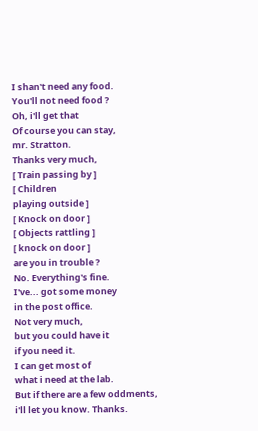I shan't need any food.
You'll not need food ?
Oh, i'll get that
Of course you can stay,
mr. Stratton.
Thanks very much,
[ Train passing by ]
[ Children
playing outside ]
[ Knock on door ]
[ Objects rattling ]
[ knock on door ]
are you in trouble ?
No. Everything's fine.
I've... got some money
in the post office.
Not very much,
but you could have it
if you need it.
I can get most of
what i need at the lab.
But if there are a few oddments,
i'll let you know. Thanks.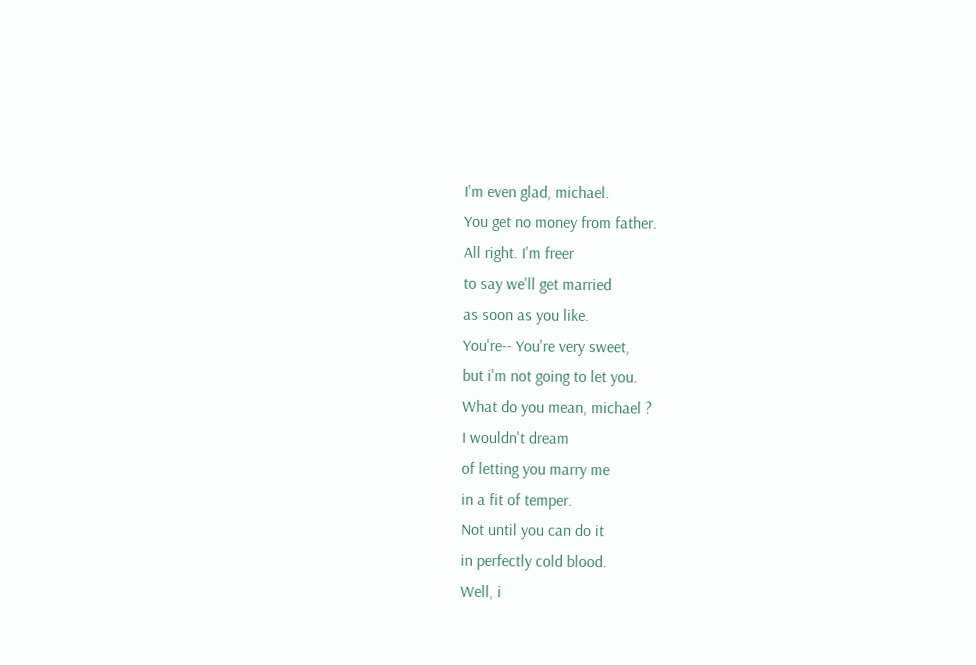I'm even glad, michael.
You get no money from father.
All right. I'm freer
to say we'll get married
as soon as you like.
You're-- You're very sweet,
but i'm not going to let you.
What do you mean, michael ?
I wouldn't dream
of letting you marry me
in a fit of temper.
Not until you can do it
in perfectly cold blood.
Well, i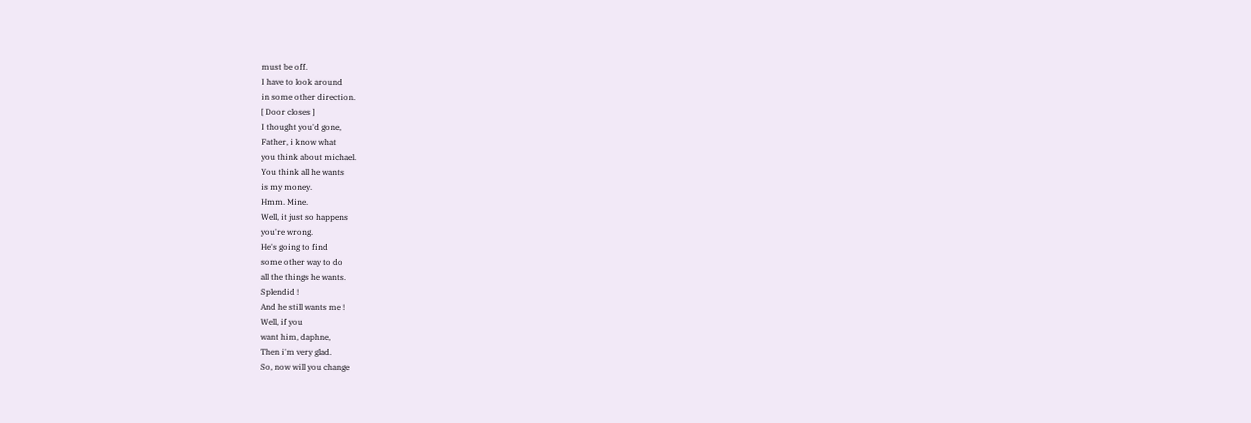must be off.
I have to look around
in some other direction.
[ Door closes ]
I thought you'd gone,
Father, i know what
you think about michael.
You think all he wants
is my money.
Hmm. Mine.
Well, it just so happens
you're wrong.
He's going to find
some other way to do
all the things he wants.
Splendid !
And he still wants me !
Well, if you
want him, daphne,
Then i'm very glad.
So, now will you change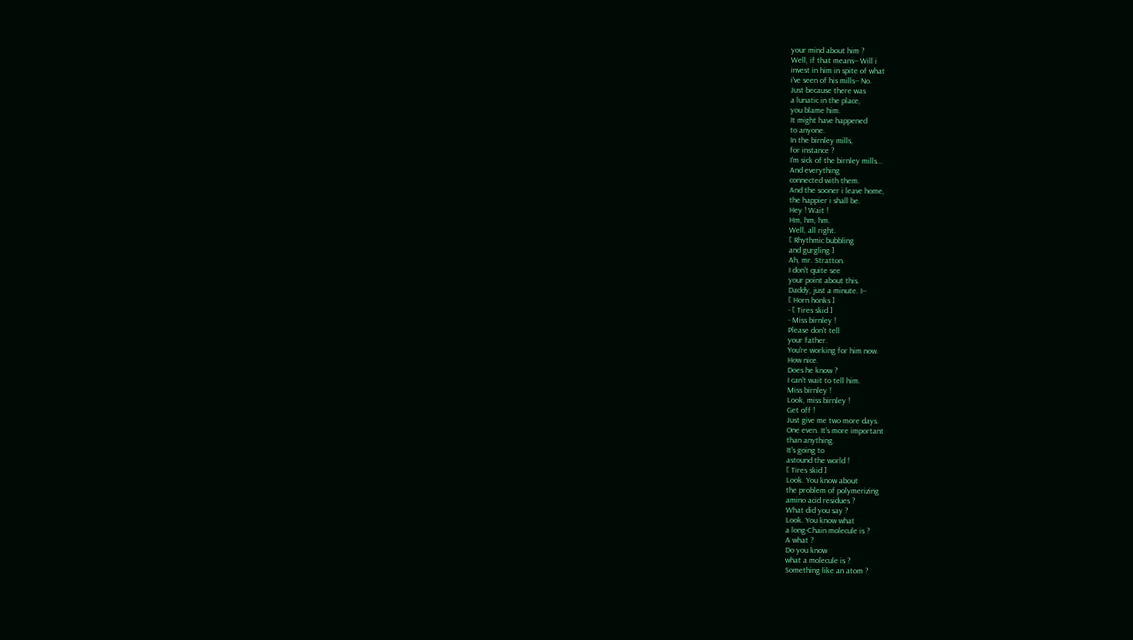your mind about him ?
Well, if that means-- Will i
invest in him in spite of what
i've seen of his mills-- No.
Just because there was
a lunatic in the place,
you blame him.
It might have happened
to anyone.
In the birnley mills,
for instance ?
I'm sick of the birnley mills...
And everything
connected with them.
And the sooner i leave home,
the happier i shall be.
Hey ! Wait !
Hm, hm, hm.
Well, all right.
[ Rhythmic bubbling
and gurgling ]
Ah, mr. Stratton.
I don't quite see
your point about this.
Daddy, just a minute. I--
[ Horn honks ]
- [ Tires skid ]
- Miss birnley !
Please don't tell
your father.
You're working for him now.
How nice.
Does he know ?
I can't wait to tell him.
Miss birnley !
Look, miss birnley !
Get off !
Just give me two more days.
One even. It's more important
than anything.
It's going to
astound the world !
[ Tires skid ]
Look. You know about
the problem of polymerizing
amino acid residues ?
What did you say ?
Look. You know what
a long-Chain molecule is ?
A what ?
Do you know
what a molecule is ?
Something like an atom ?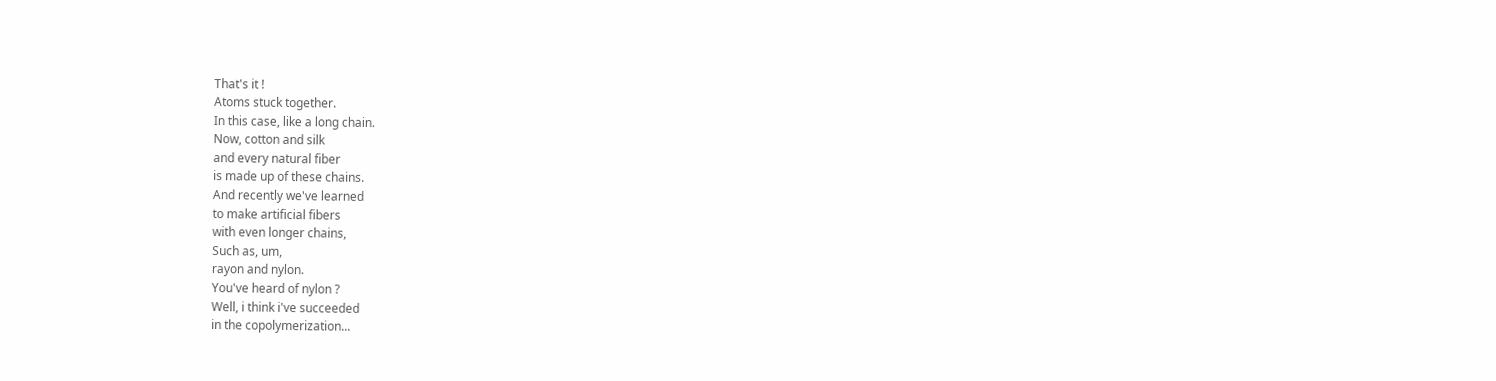That's it !
Atoms stuck together.
In this case, like a long chain.
Now, cotton and silk
and every natural fiber
is made up of these chains.
And recently we've learned
to make artificial fibers
with even longer chains,
Such as, um,
rayon and nylon.
You've heard of nylon ?
Well, i think i've succeeded
in the copolymerization...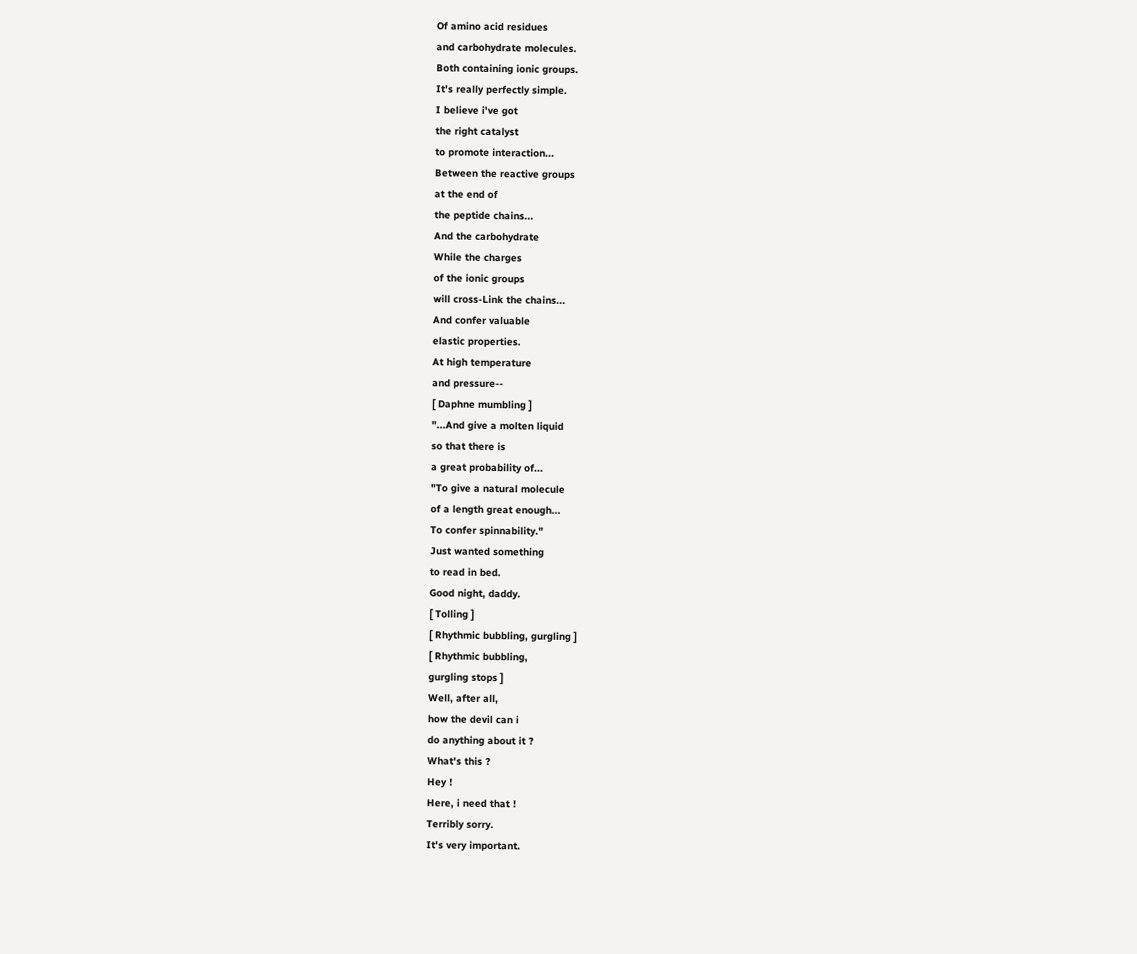Of amino acid residues
and carbohydrate molecules.
Both containing ionic groups.
It's really perfectly simple.
I believe i've got
the right catalyst
to promote interaction...
Between the reactive groups
at the end of
the peptide chains...
And the carbohydrate
While the charges
of the ionic groups
will cross-Link the chains...
And confer valuable
elastic properties.
At high temperature
and pressure--
[ Daphne mumbling ]
"...And give a molten liquid
so that there is
a great probability of...
"To give a natural molecule
of a length great enough...
To confer spinnability."
Just wanted something
to read in bed.
Good night, daddy.
[ Tolling ]
[ Rhythmic bubbling, gurgling ]
[ Rhythmic bubbling,
gurgling stops ]
Well, after all,
how the devil can i
do anything about it ?
What's this ?
Hey !
Here, i need that !
Terribly sorry.
It's very important.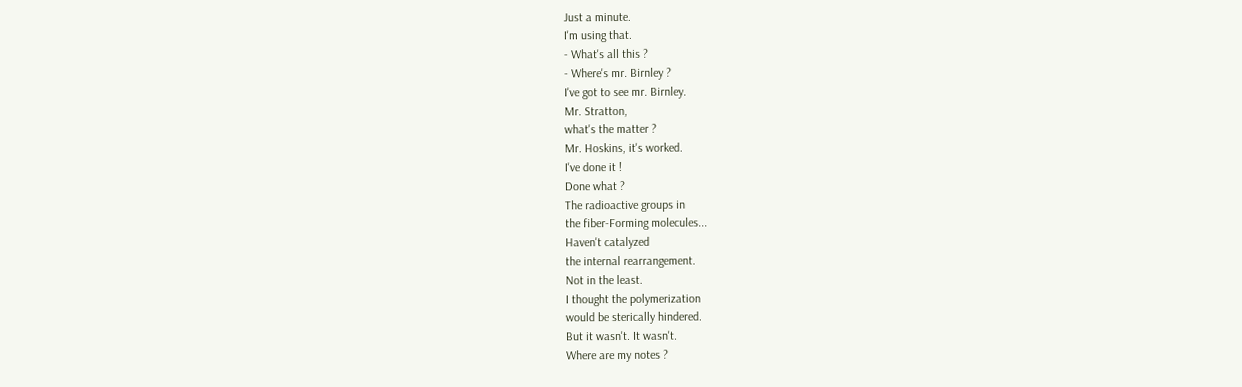Just a minute.
I'm using that.
- What's all this ?
- Where's mr. Birnley ?
I've got to see mr. Birnley.
Mr. Stratton,
what's the matter ?
Mr. Hoskins, it's worked.
I've done it !
Done what ?
The radioactive groups in
the fiber-Forming molecules...
Haven't catalyzed
the internal rearrangement.
Not in the least.
I thought the polymerization
would be sterically hindered.
But it wasn't. It wasn't.
Where are my notes ?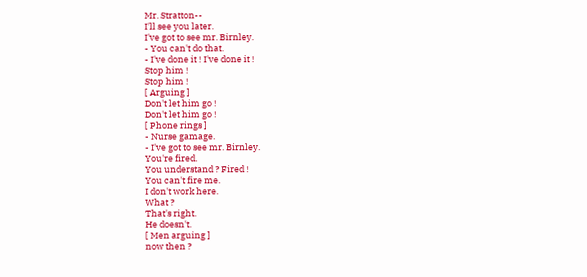Mr. Stratton--
I'll see you later.
I've got to see mr. Birnley.
- You can't do that.
- I've done it ! I've done it !
Stop him !
Stop him !
[ Arguing ]
Don't let him go !
Don't let him go !
[ Phone rings ]
- Nurse gamage.
- I've got to see mr. Birnley.
You're fired.
You understand ? Fired !
You can't fire me.
I don't work here.
What ?
That's right.
He doesn't.
[ Men arguing ]
now then ?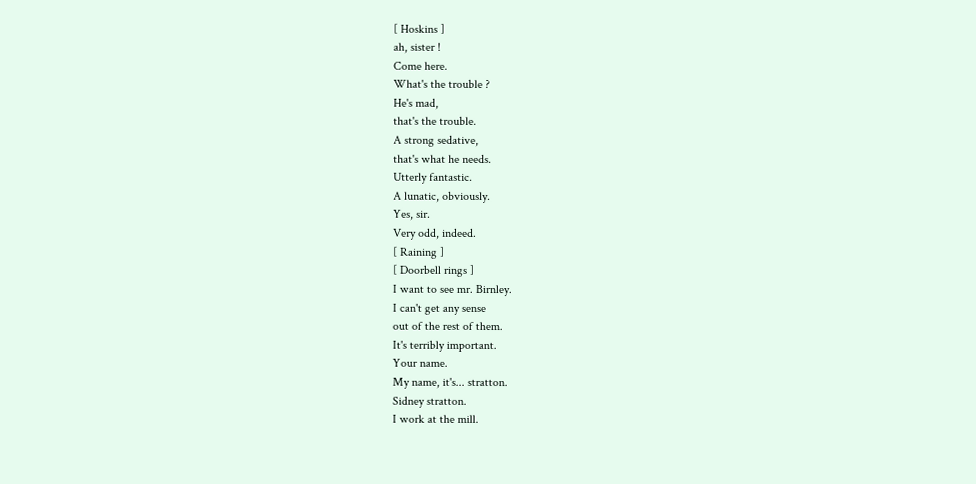[ Hoskins ]
ah, sister !
Come here.
What's the trouble ?
He's mad,
that's the trouble.
A strong sedative,
that's what he needs.
Utterly fantastic.
A lunatic, obviously.
Yes, sir.
Very odd, indeed.
[ Raining ]
[ Doorbell rings ]
I want to see mr. Birnley.
I can't get any sense
out of the rest of them.
It's terribly important.
Your name.
My name, it's... stratton.
Sidney stratton.
I work at the mill.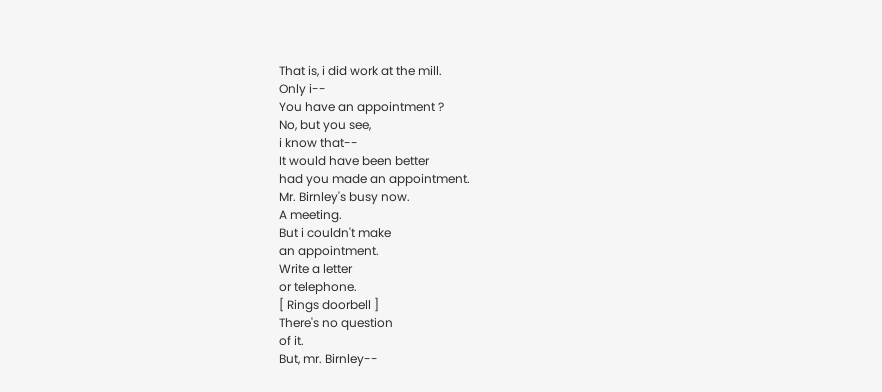That is, i did work at the mill.
Only i--
You have an appointment ?
No, but you see,
i know that--
It would have been better
had you made an appointment.
Mr. Birnley's busy now.
A meeting.
But i couldn't make
an appointment.
Write a letter
or telephone.
[ Rings doorbell ]
There's no question
of it.
But, mr. Birnley--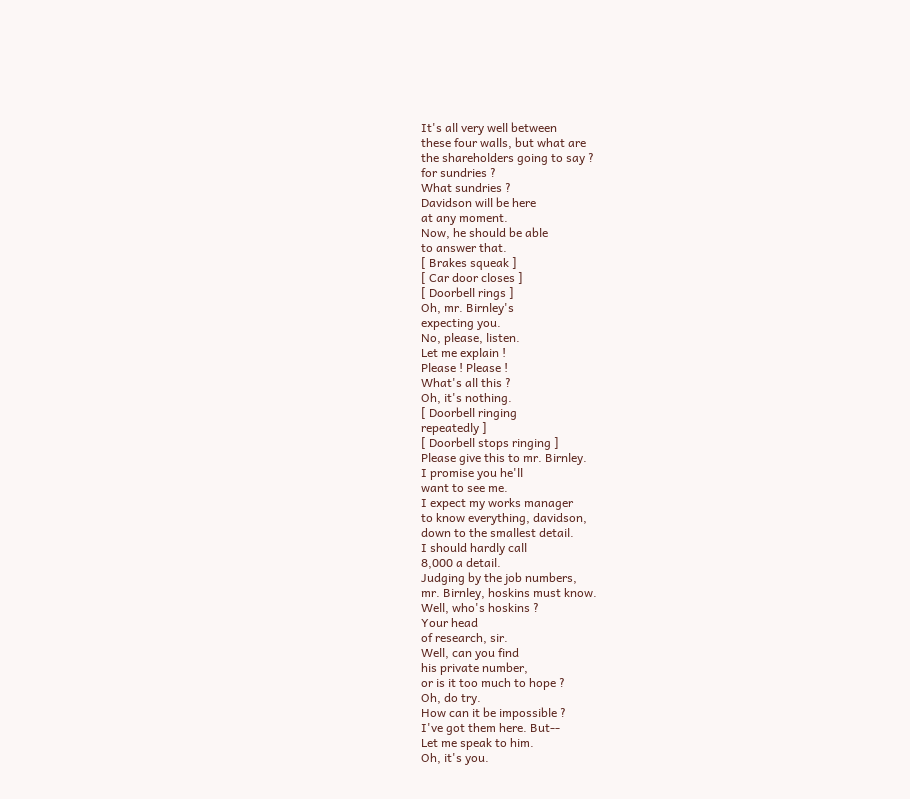It's all very well between
these four walls, but what are
the shareholders going to say ?
for sundries ?
What sundries ?
Davidson will be here
at any moment.
Now, he should be able
to answer that.
[ Brakes squeak ]
[ Car door closes ]
[ Doorbell rings ]
Oh, mr. Birnley's
expecting you.
No, please, listen.
Let me explain !
Please ! Please !
What's all this ?
Oh, it's nothing.
[ Doorbell ringing
repeatedly ]
[ Doorbell stops ringing ]
Please give this to mr. Birnley.
I promise you he'll
want to see me.
I expect my works manager
to know everything, davidson,
down to the smallest detail.
I should hardly call
8,000 a detail.
Judging by the job numbers,
mr. Birnley, hoskins must know.
Well, who's hoskins ?
Your head
of research, sir.
Well, can you find
his private number,
or is it too much to hope ?
Oh, do try.
How can it be impossible ?
I've got them here. But--
Let me speak to him.
Oh, it's you.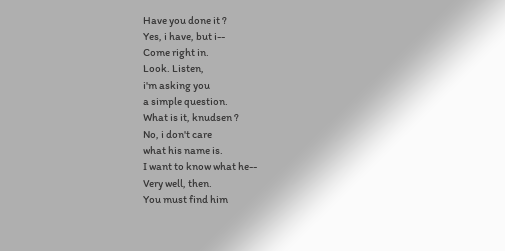Have you done it ?
Yes, i have, but i--
Come right in.
Look. Listen,
i'm asking you
a simple question.
What is it, knudsen ?
No, i don't care
what his name is.
I want to know what he--
Very well, then.
You must find him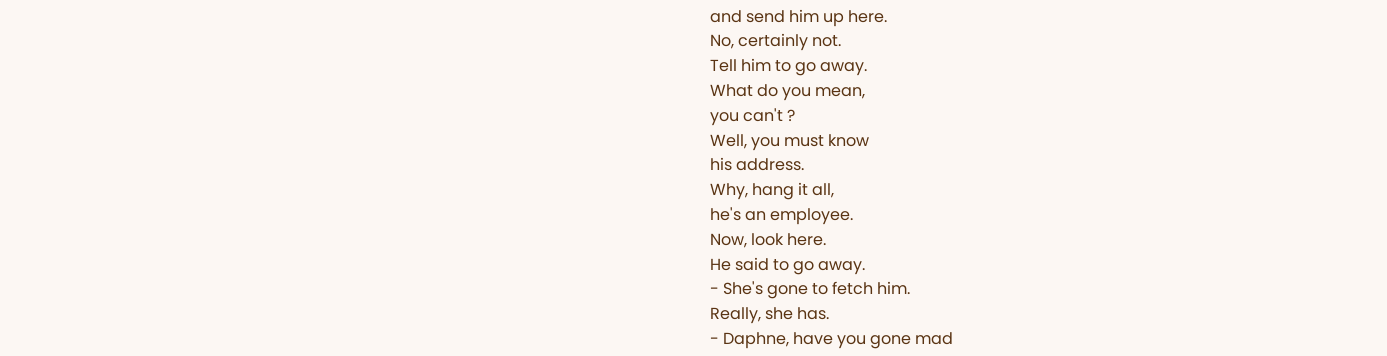and send him up here.
No, certainly not.
Tell him to go away.
What do you mean,
you can't ?
Well, you must know
his address.
Why, hang it all,
he's an employee.
Now, look here.
He said to go away.
- She's gone to fetch him.
Really, she has.
- Daphne, have you gone mad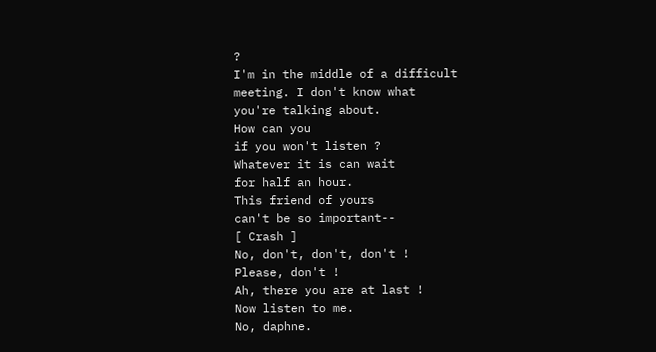?
I'm in the middle of a difficult
meeting. I don't know what
you're talking about.
How can you
if you won't listen ?
Whatever it is can wait
for half an hour.
This friend of yours
can't be so important--
[ Crash ]
No, don't, don't, don't !
Please, don't !
Ah, there you are at last !
Now listen to me.
No, daphne.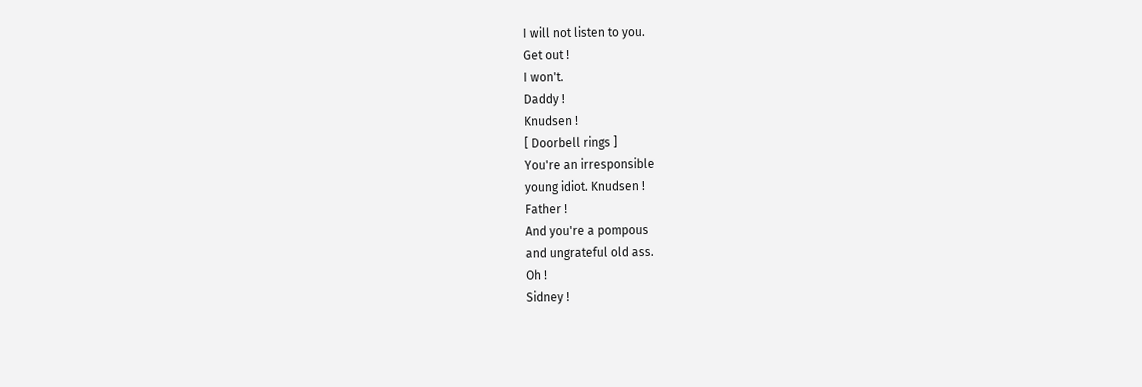I will not listen to you.
Get out !
I won't.
Daddy !
Knudsen !
[ Doorbell rings ]
You're an irresponsible
young idiot. Knudsen !
Father !
And you're a pompous
and ungrateful old ass.
Oh !
Sidney !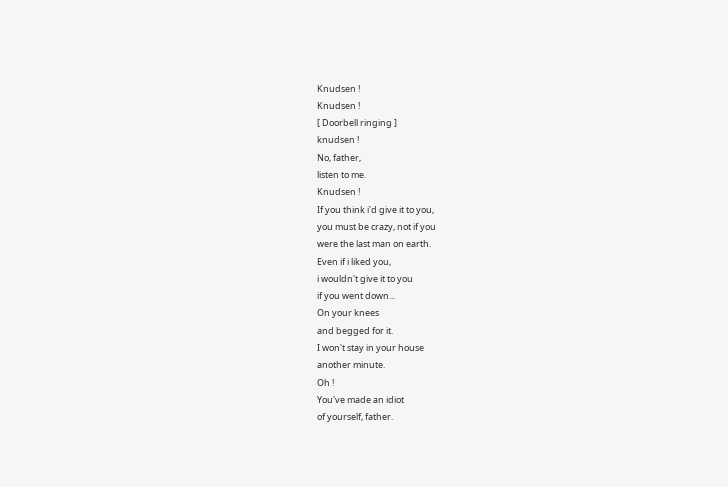Knudsen !
Knudsen !
[ Doorbell ringing ]
knudsen !
No, father,
listen to me.
Knudsen !
If you think i'd give it to you,
you must be crazy, not if you
were the last man on earth.
Even if i liked you,
i wouldn't give it to you
if you went down...
On your knees
and begged for it.
I won't stay in your house
another minute.
Oh !
You've made an idiot
of yourself, father.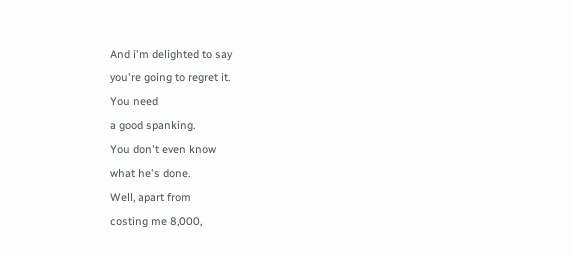And i'm delighted to say
you're going to regret it.
You need
a good spanking.
You don't even know
what he's done.
Well, apart from
costing me 8,000,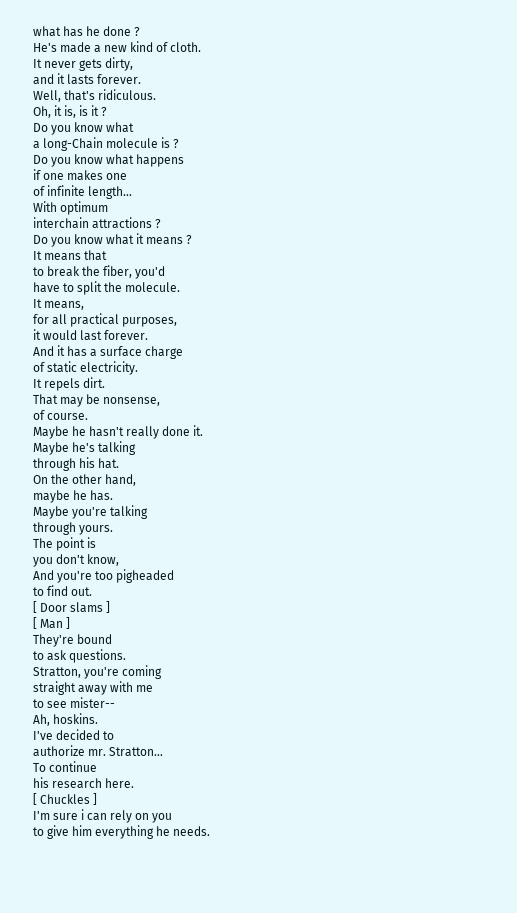what has he done ?
He's made a new kind of cloth.
It never gets dirty,
and it lasts forever.
Well, that's ridiculous.
Oh, it is, is it ?
Do you know what
a long-Chain molecule is ?
Do you know what happens
if one makes one
of infinite length...
With optimum
interchain attractions ?
Do you know what it means ?
It means that
to break the fiber, you'd
have to split the molecule.
It means,
for all practical purposes,
it would last forever.
And it has a surface charge
of static electricity.
It repels dirt.
That may be nonsense,
of course.
Maybe he hasn't really done it.
Maybe he's talking
through his hat.
On the other hand,
maybe he has.
Maybe you're talking
through yours.
The point is
you don't know,
And you're too pigheaded
to find out.
[ Door slams ]
[ Man ]
They're bound
to ask questions.
Stratton, you're coming
straight away with me
to see mister--
Ah, hoskins.
I've decided to
authorize mr. Stratton...
To continue
his research here.
[ Chuckles ]
I'm sure i can rely on you
to give him everything he needs.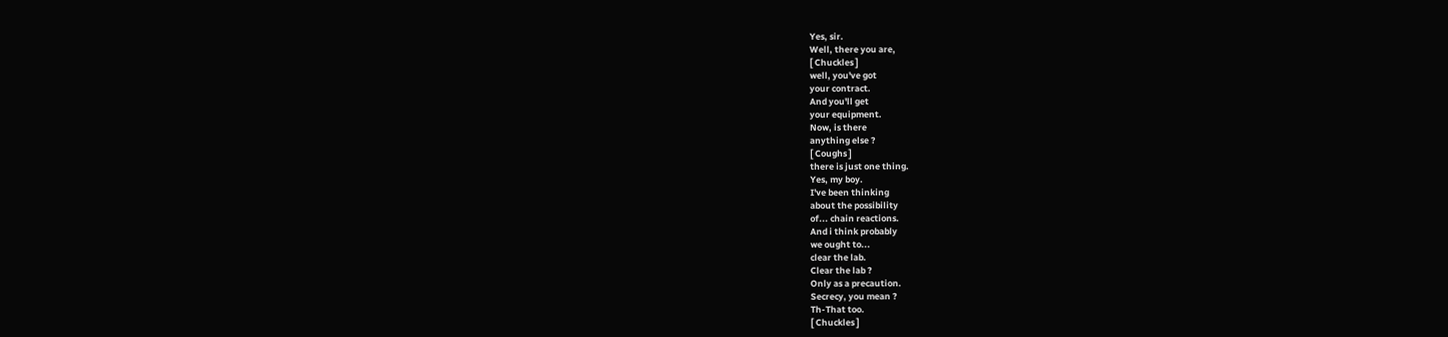Yes, sir.
Well, there you are,
[ Chuckles ]
well, you've got
your contract.
And you'll get
your equipment.
Now, is there
anything else ?
[ Coughs ]
there is just one thing.
Yes, my boy.
I've been thinking
about the possibility
of... chain reactions.
And i think probably
we ought to...
clear the lab.
Clear the lab ?
Only as a precaution.
Secrecy, you mean ?
Th-That too.
[ Chuckles ]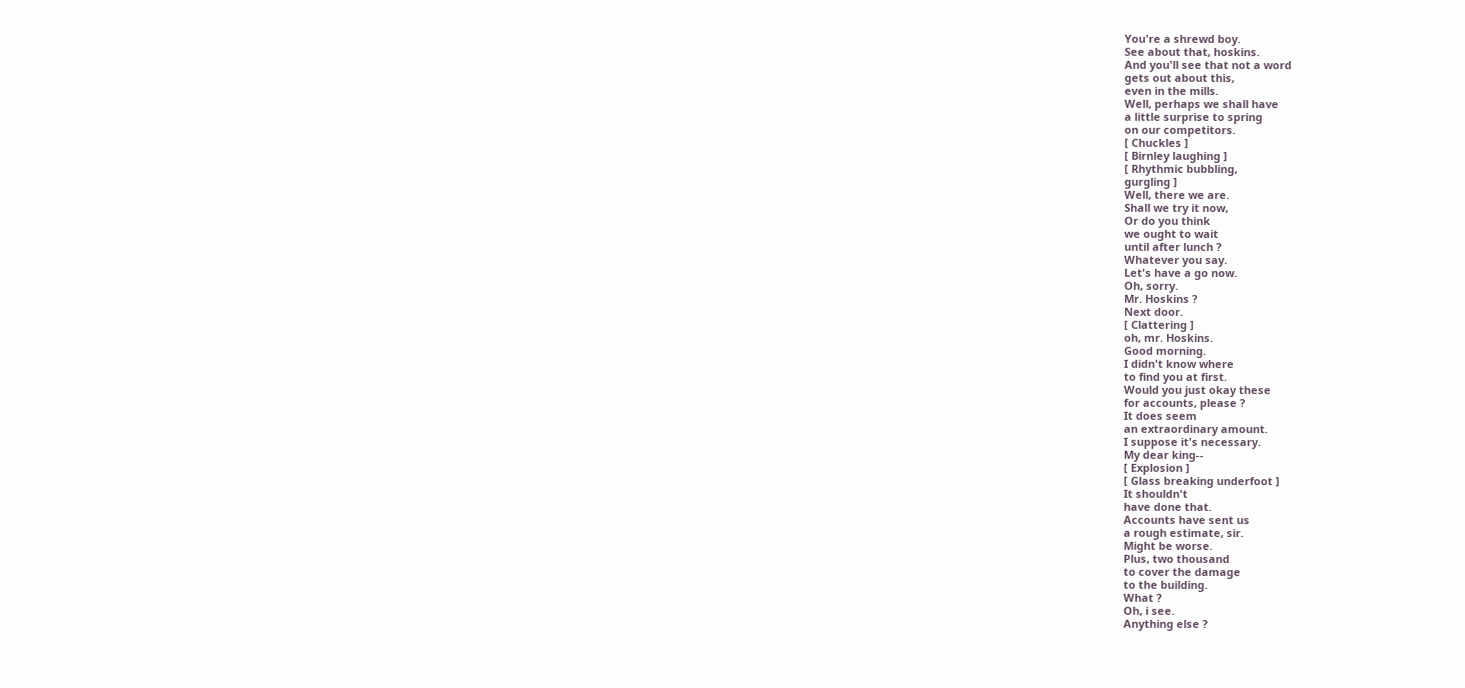You're a shrewd boy.
See about that, hoskins.
And you'll see that not a word
gets out about this,
even in the mills.
Well, perhaps we shall have
a little surprise to spring
on our competitors.
[ Chuckles ]
[ Birnley laughing ]
[ Rhythmic bubbling,
gurgling ]
Well, there we are.
Shall we try it now,
Or do you think
we ought to wait
until after lunch ?
Whatever you say.
Let's have a go now.
Oh, sorry.
Mr. Hoskins ?
Next door.
[ Clattering ]
oh, mr. Hoskins.
Good morning.
I didn't know where
to find you at first.
Would you just okay these
for accounts, please ?
It does seem
an extraordinary amount.
I suppose it's necessary.
My dear king--
[ Explosion ]
[ Glass breaking underfoot ]
It shouldn't
have done that.
Accounts have sent us
a rough estimate, sir.
Might be worse.
Plus, two thousand
to cover the damage
to the building.
What ?
Oh, i see.
Anything else ?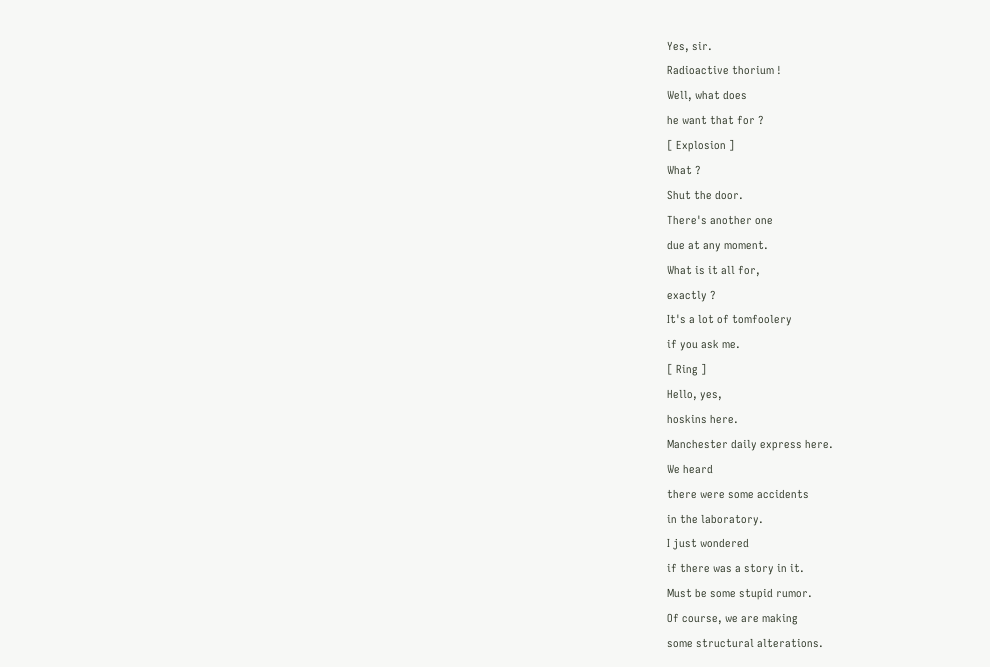Yes, sir.
Radioactive thorium !
Well, what does
he want that for ?
[ Explosion ]
What ?
Shut the door.
There's another one
due at any moment.
What is it all for,
exactly ?
It's a lot of tomfoolery
if you ask me.
[ Ring ]
Hello, yes,
hoskins here.
Manchester daily express here.
We heard
there were some accidents
in the laboratory.
I just wondered
if there was a story in it.
Must be some stupid rumor.
Of course, we are making
some structural alterations.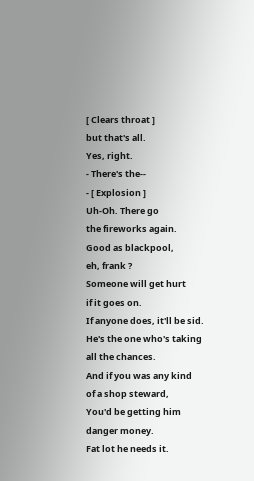[ Clears throat ]
but that's all.
Yes, right.
- There's the--
- [ Explosion ]
Uh-Oh. There go
the fireworks again.
Good as blackpool,
eh, frank ?
Someone will get hurt
if it goes on.
If anyone does, it'll be sid.
He's the one who's taking
all the chances.
And if you was any kind
of a shop steward,
You'd be getting him
danger money.
Fat lot he needs it.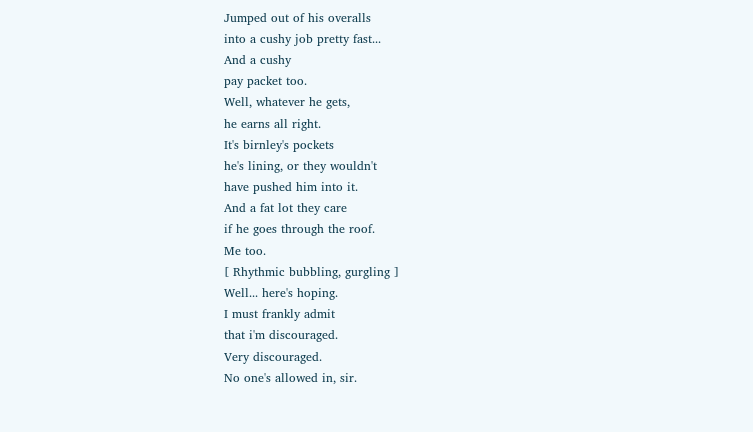Jumped out of his overalls
into a cushy job pretty fast...
And a cushy
pay packet too.
Well, whatever he gets,
he earns all right.
It's birnley's pockets
he's lining, or they wouldn't
have pushed him into it.
And a fat lot they care
if he goes through the roof.
Me too.
[ Rhythmic bubbling, gurgling ]
Well... here's hoping.
I must frankly admit
that i'm discouraged.
Very discouraged.
No one's allowed in, sir.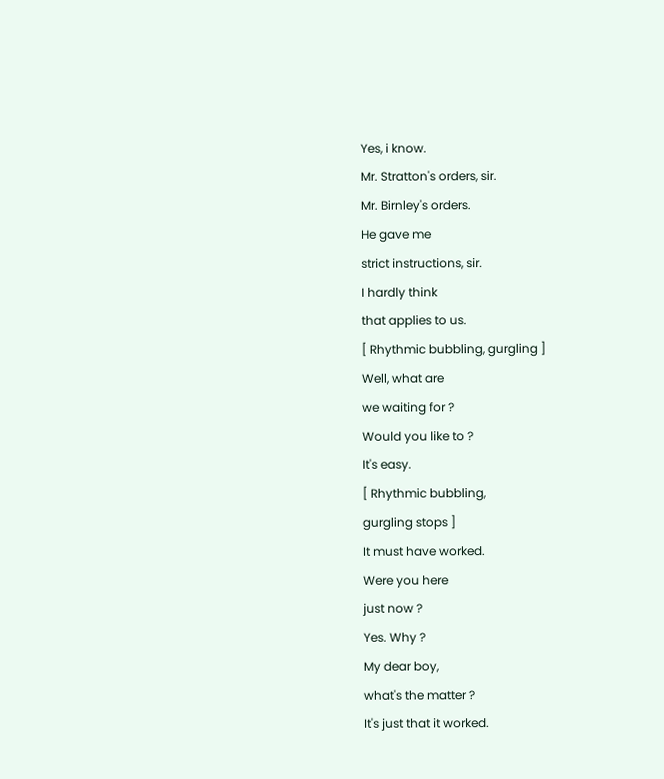Yes, i know.
Mr. Stratton's orders, sir.
Mr. Birnley's orders.
He gave me
strict instructions, sir.
I hardly think
that applies to us.
[ Rhythmic bubbling, gurgling ]
Well, what are
we waiting for ?
Would you like to ?
It's easy.
[ Rhythmic bubbling,
gurgling stops ]
It must have worked.
Were you here
just now ?
Yes. Why ?
My dear boy,
what's the matter ?
It's just that it worked.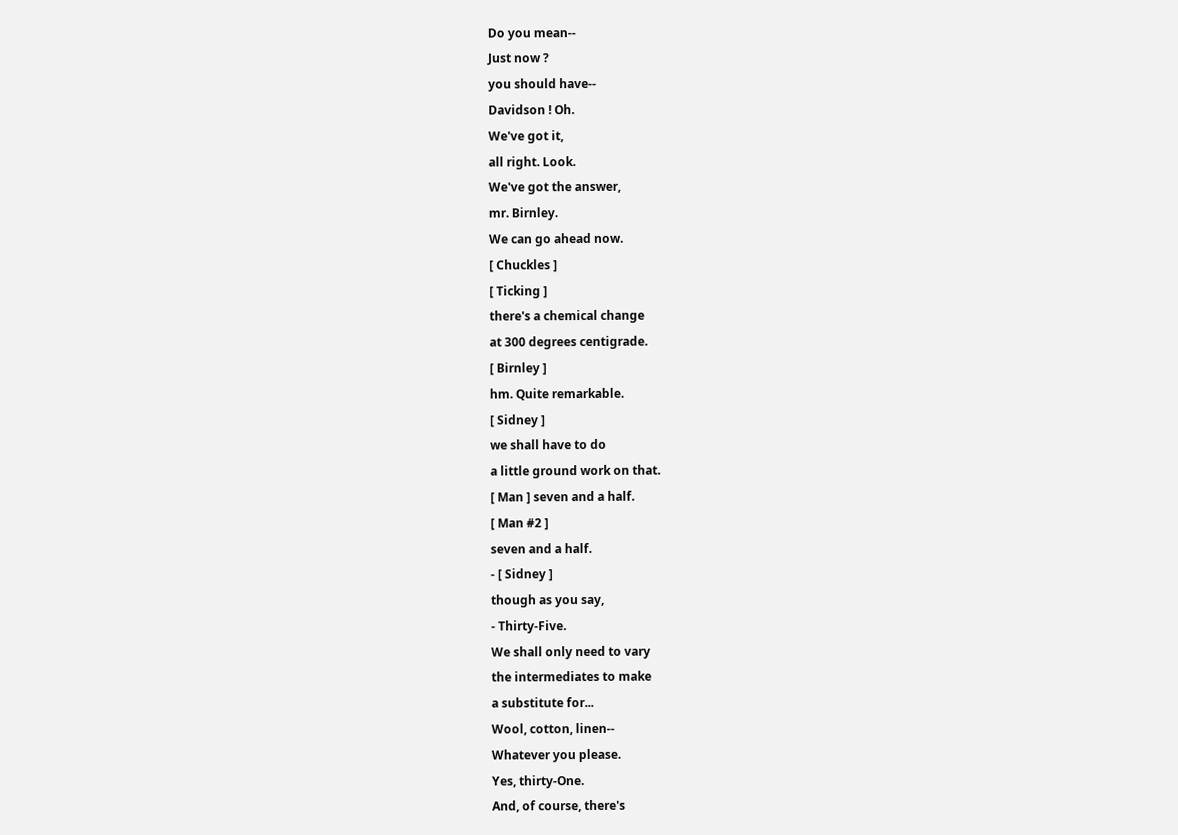Do you mean--
Just now ?
you should have--
Davidson ! Oh.
We've got it,
all right. Look.
We've got the answer,
mr. Birnley.
We can go ahead now.
[ Chuckles ]
[ Ticking ]
there's a chemical change
at 300 degrees centigrade.
[ Birnley ]
hm. Quite remarkable.
[ Sidney ]
we shall have to do
a little ground work on that.
[ Man ] seven and a half.
[ Man #2 ]
seven and a half.
- [ Sidney ]
though as you say,
- Thirty-Five.
We shall only need to vary
the intermediates to make
a substitute for...
Wool, cotton, linen--
Whatever you please.
Yes, thirty-One.
And, of course, there's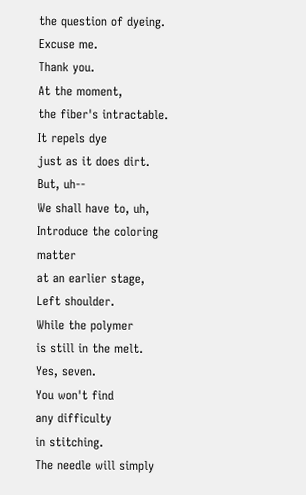the question of dyeing.
Excuse me.
Thank you.
At the moment,
the fiber's intractable.
It repels dye
just as it does dirt.
But, uh--
We shall have to, uh,
Introduce the coloring matter
at an earlier stage,
Left shoulder.
While the polymer
is still in the melt.
Yes, seven.
You won't find
any difficulty
in stitching.
The needle will simply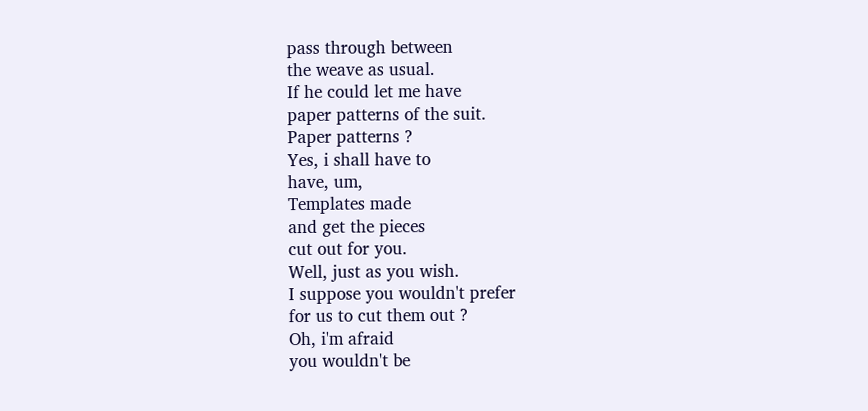pass through between
the weave as usual.
If he could let me have
paper patterns of the suit.
Paper patterns ?
Yes, i shall have to
have, um,
Templates made
and get the pieces
cut out for you.
Well, just as you wish.
I suppose you wouldn't prefer
for us to cut them out ?
Oh, i'm afraid
you wouldn't be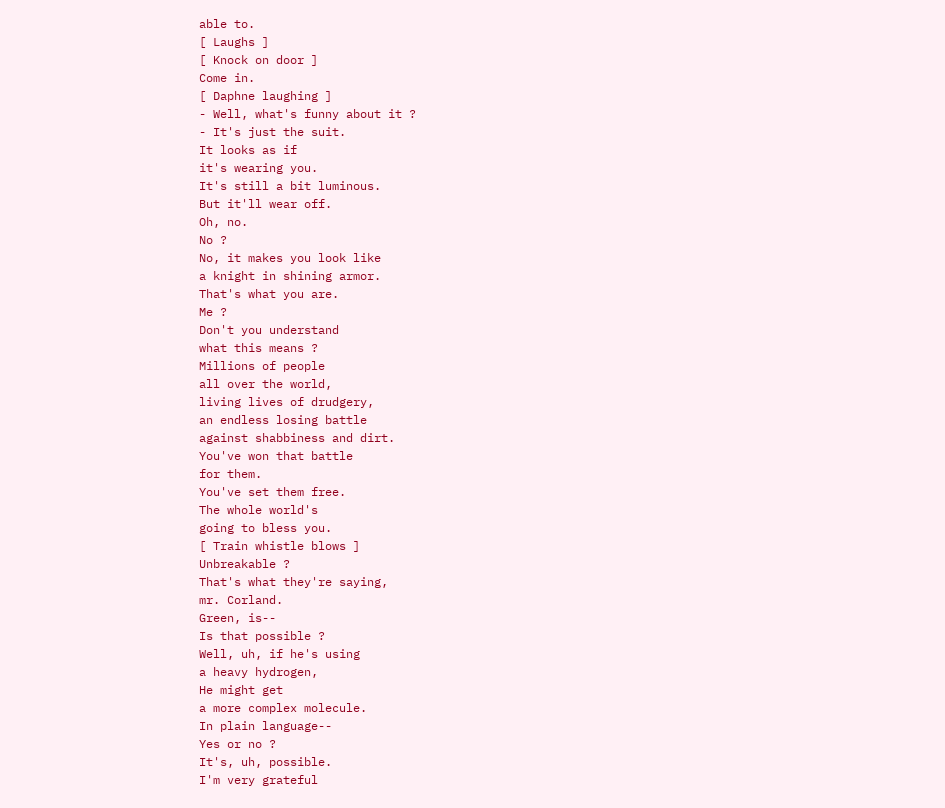able to.
[ Laughs ]
[ Knock on door ]
Come in.
[ Daphne laughing ]
- Well, what's funny about it ?
- It's just the suit.
It looks as if
it's wearing you.
It's still a bit luminous.
But it'll wear off.
Oh, no.
No ?
No, it makes you look like
a knight in shining armor.
That's what you are.
Me ?
Don't you understand
what this means ?
Millions of people
all over the world,
living lives of drudgery,
an endless losing battle
against shabbiness and dirt.
You've won that battle
for them.
You've set them free.
The whole world's
going to bless you.
[ Train whistle blows ]
Unbreakable ?
That's what they're saying,
mr. Corland.
Green, is--
Is that possible ?
Well, uh, if he's using
a heavy hydrogen,
He might get
a more complex molecule.
In plain language--
Yes or no ?
It's, uh, possible.
I'm very grateful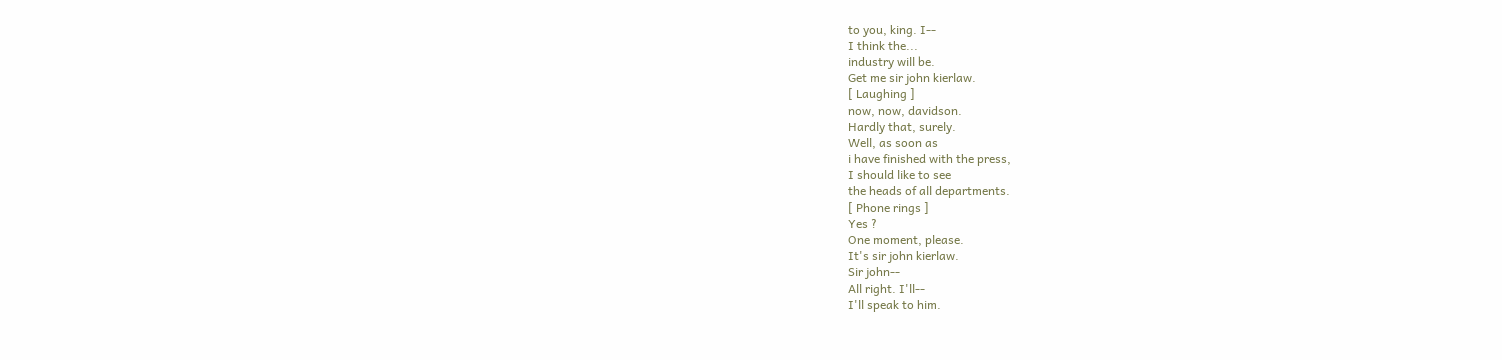to you, king. I--
I think the...
industry will be.
Get me sir john kierlaw.
[ Laughing ]
now, now, davidson.
Hardly that, surely.
Well, as soon as
i have finished with the press,
I should like to see
the heads of all departments.
[ Phone rings ]
Yes ?
One moment, please.
It's sir john kierlaw.
Sir john--
All right. I'll--
I'll speak to him.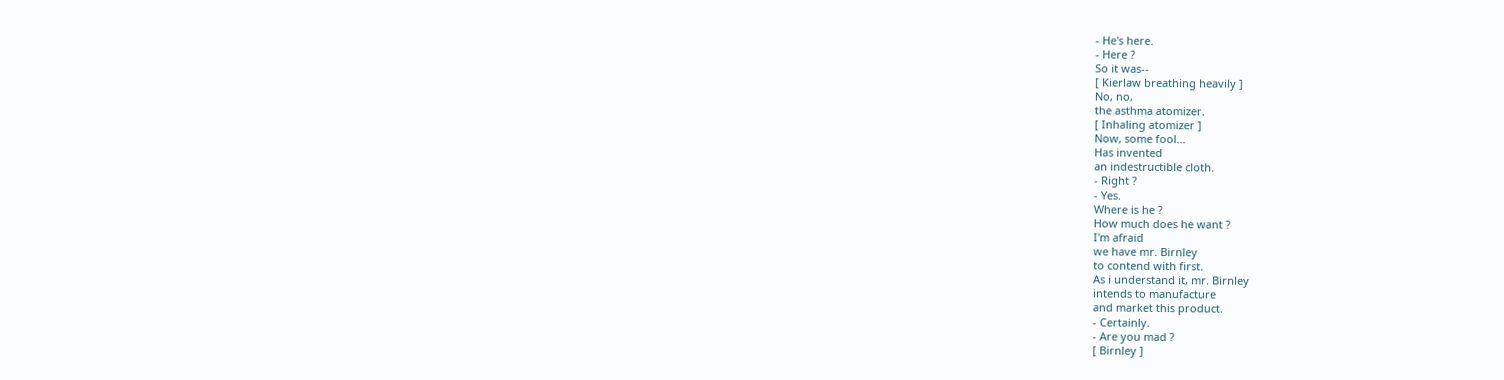- He's here.
- Here ?
So it was--
[ Kierlaw breathing heavily ]
No, no,
the asthma atomizer.
[ Inhaling atomizer ]
Now, some fool...
Has invented
an indestructible cloth.
- Right ?
- Yes.
Where is he ?
How much does he want ?
I'm afraid
we have mr. Birnley
to contend with first.
As i understand it, mr. Birnley
intends to manufacture
and market this product.
- Certainly.
- Are you mad ?
[ Birnley ]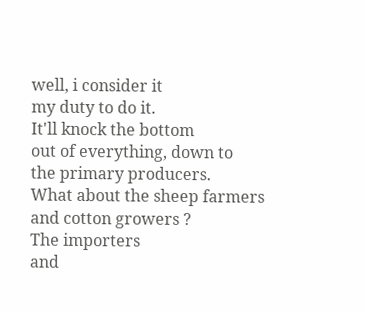well, i consider it
my duty to do it.
It'll knock the bottom
out of everything, down to
the primary producers.
What about the sheep farmers
and cotton growers ?
The importers
and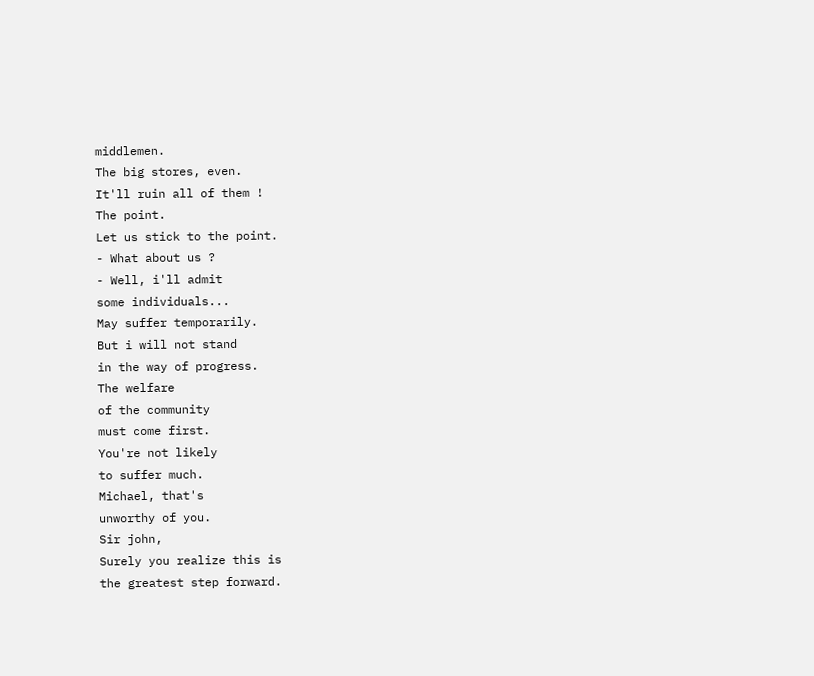middlemen.
The big stores, even.
It'll ruin all of them !
The point.
Let us stick to the point.
- What about us ?
- Well, i'll admit
some individuals...
May suffer temporarily.
But i will not stand
in the way of progress.
The welfare
of the community
must come first.
You're not likely
to suffer much.
Michael, that's
unworthy of you.
Sir john,
Surely you realize this is
the greatest step forward.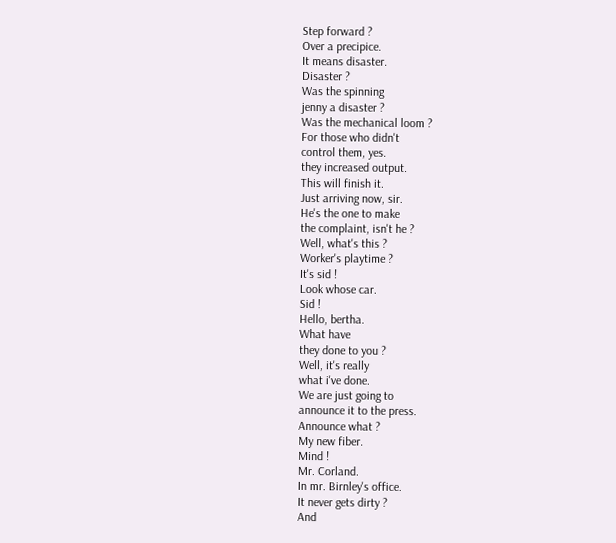Step forward ?
Over a precipice.
It means disaster.
Disaster ?
Was the spinning
jenny a disaster ?
Was the mechanical loom ?
For those who didn't
control them, yes.
they increased output.
This will finish it.
Just arriving now, sir.
He's the one to make
the complaint, isn't he ?
Well, what's this ?
Worker's playtime ?
It's sid !
Look whose car.
Sid !
Hello, bertha.
What have
they done to you ?
Well, it's really
what i've done.
We are just going to
announce it to the press.
Announce what ?
My new fiber.
Mind !
Mr. Corland.
In mr. Birnley's office.
It never gets dirty ?
And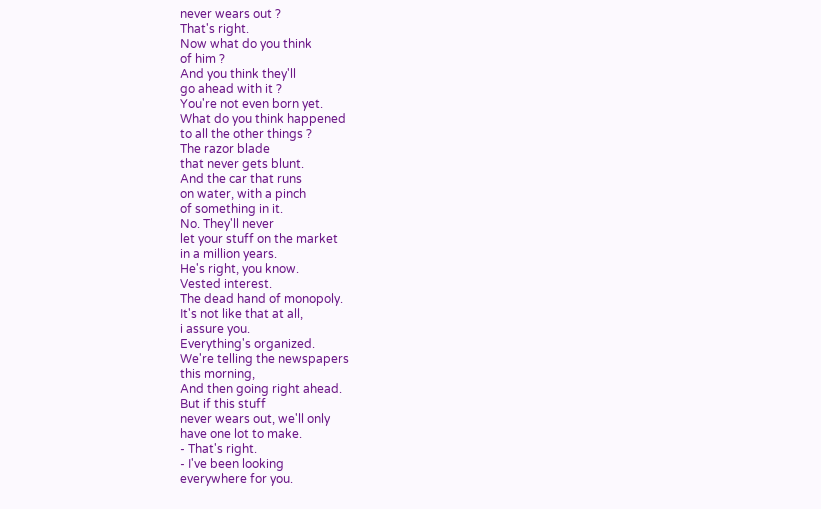never wears out ?
That's right.
Now what do you think
of him ?
And you think they'll
go ahead with it ?
You're not even born yet.
What do you think happened
to all the other things ?
The razor blade
that never gets blunt.
And the car that runs
on water, with a pinch
of something in it.
No. They'll never
let your stuff on the market
in a million years.
He's right, you know.
Vested interest.
The dead hand of monopoly.
It's not like that at all,
i assure you.
Everything's organized.
We're telling the newspapers
this morning,
And then going right ahead.
But if this stuff
never wears out, we'll only
have one lot to make.
- That's right.
- I've been looking
everywhere for you.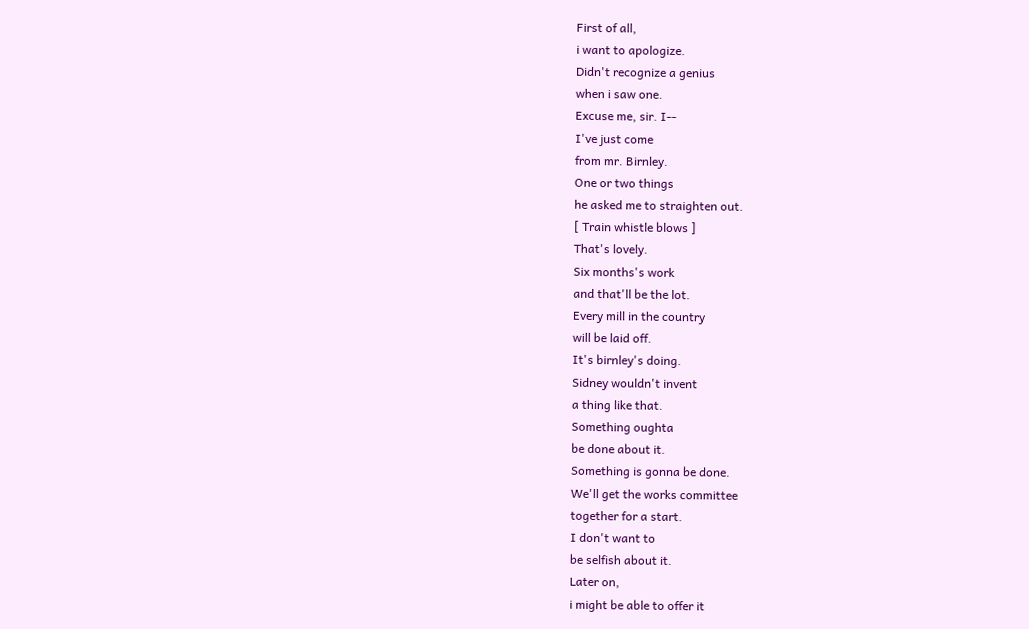First of all,
i want to apologize.
Didn't recognize a genius
when i saw one.
Excuse me, sir. I--
I've just come
from mr. Birnley.
One or two things
he asked me to straighten out.
[ Train whistle blows ]
That's lovely.
Six months's work
and that'll be the lot.
Every mill in the country
will be laid off.
It's birnley's doing.
Sidney wouldn't invent
a thing like that.
Something oughta
be done about it.
Something is gonna be done.
We'll get the works committee
together for a start.
I don't want to
be selfish about it.
Later on,
i might be able to offer it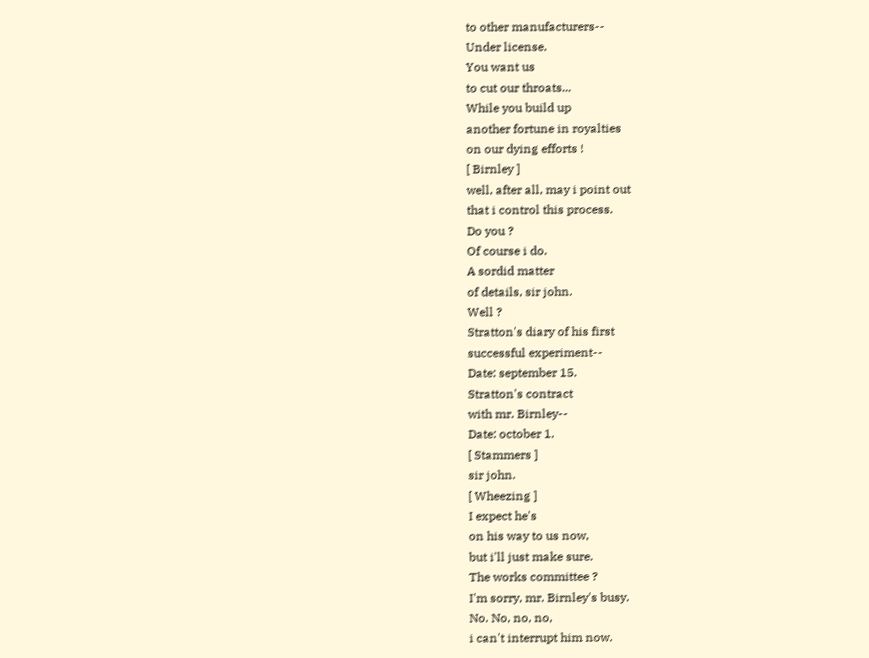to other manufacturers--
Under license.
You want us
to cut our throats...
While you build up
another fortune in royalties
on our dying efforts !
[ Birnley ]
well, after all, may i point out
that i control this process.
Do you ?
Of course i do.
A sordid matter
of details, sir john.
Well ?
Stratton's diary of his first
successful experiment--
Date: september 15.
Stratton's contract
with mr. Birnley--
Date: october 1.
[ Stammers ]
sir john.
[ Wheezing ]
I expect he's
on his way to us now,
but i'll just make sure.
The works committee ?
I'm sorry, mr. Birnley's busy.
No. No, no, no,
i can't interrupt him now.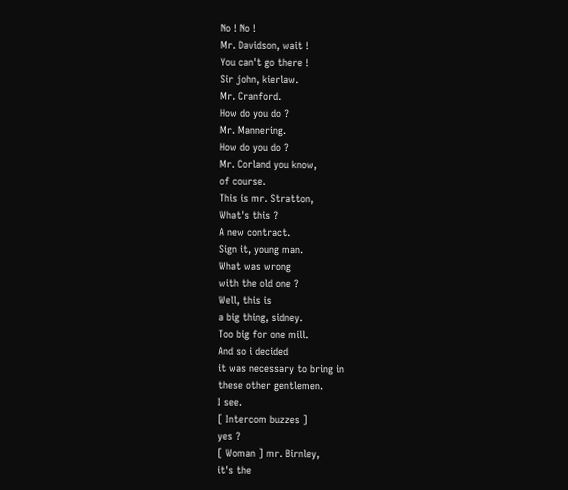No ! No !
Mr. Davidson, wait !
You can't go there !
Sir john, kierlaw.
Mr. Cranford.
How do you do ?
Mr. Mannering.
How do you do ?
Mr. Corland you know,
of course.
This is mr. Stratton,
What's this ?
A new contract.
Sign it, young man.
What was wrong
with the old one ?
Well, this is
a big thing, sidney.
Too big for one mill.
And so i decided
it was necessary to bring in
these other gentlemen.
I see.
[ Intercom buzzes ]
yes ?
[ Woman ] mr. Birnley,
it's the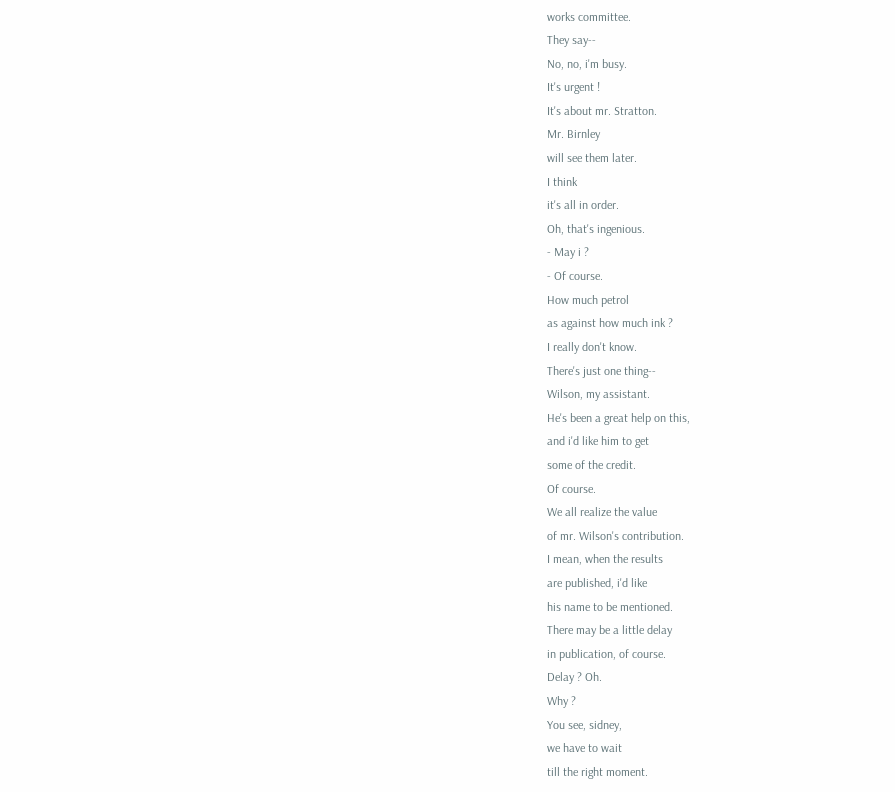works committee.
They say--
No, no, i'm busy.
It's urgent !
It's about mr. Stratton.
Mr. Birnley
will see them later.
I think
it's all in order.
Oh, that's ingenious.
- May i ?
- Of course.
How much petrol
as against how much ink ?
I really don't know.
There's just one thing--
Wilson, my assistant.
He's been a great help on this,
and i'd like him to get
some of the credit.
Of course.
We all realize the value
of mr. Wilson's contribution.
I mean, when the results
are published, i'd like
his name to be mentioned.
There may be a little delay
in publication, of course.
Delay ? Oh.
Why ?
You see, sidney,
we have to wait
till the right moment.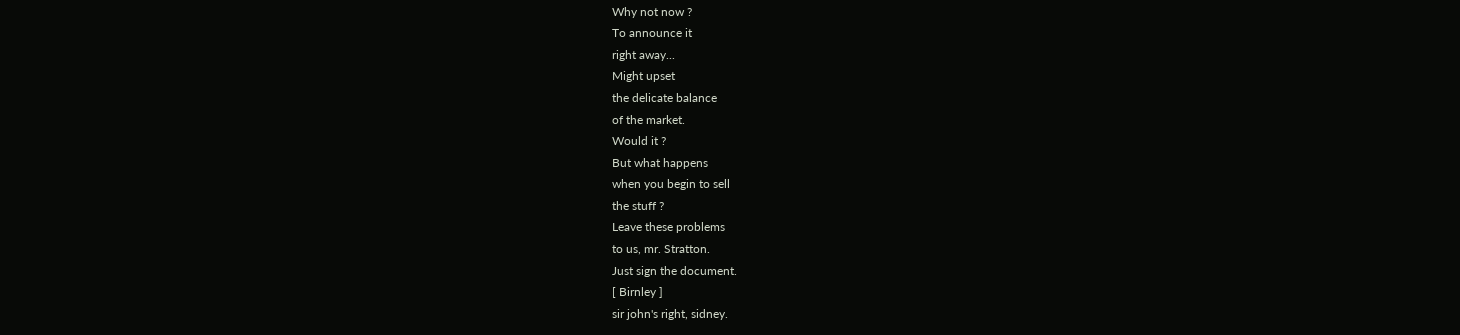Why not now ?
To announce it
right away...
Might upset
the delicate balance
of the market.
Would it ?
But what happens
when you begin to sell
the stuff ?
Leave these problems
to us, mr. Stratton.
Just sign the document.
[ Birnley ]
sir john's right, sidney.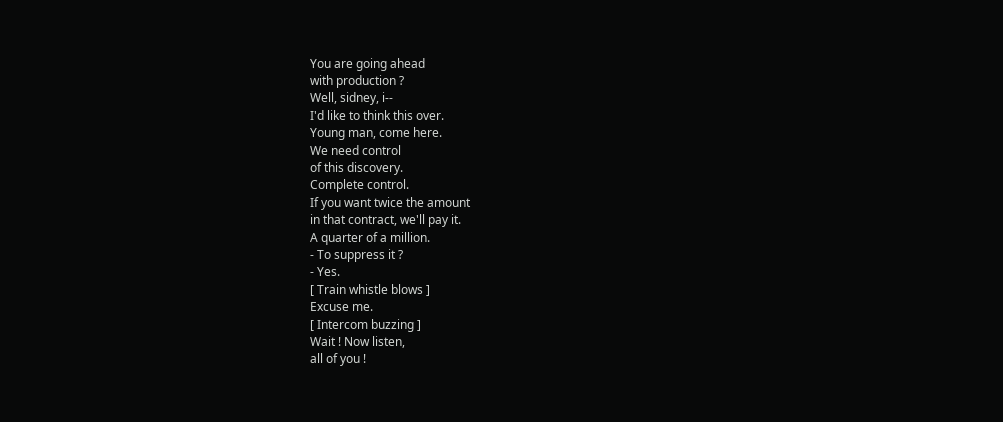You are going ahead
with production ?
Well, sidney, i--
I'd like to think this over.
Young man, come here.
We need control
of this discovery.
Complete control.
If you want twice the amount
in that contract, we'll pay it.
A quarter of a million.
- To suppress it ?
- Yes.
[ Train whistle blows ]
Excuse me.
[ Intercom buzzing ]
Wait ! Now listen,
all of you !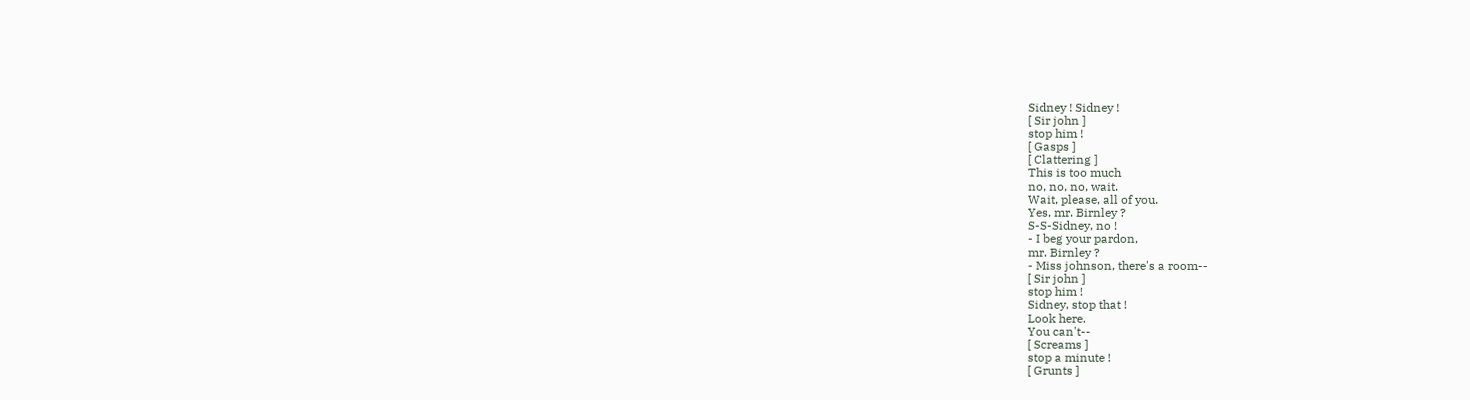Sidney ! Sidney !
[ Sir john ]
stop him !
[ Gasps ]
[ Clattering ]
This is too much
no, no, no, wait.
Wait, please, all of you.
Yes, mr. Birnley ?
S-S-Sidney, no !
- I beg your pardon,
mr. Birnley ?
- Miss johnson, there's a room--
[ Sir john ]
stop him !
Sidney, stop that !
Look here.
You can't--
[ Screams ]
stop a minute !
[ Grunts ]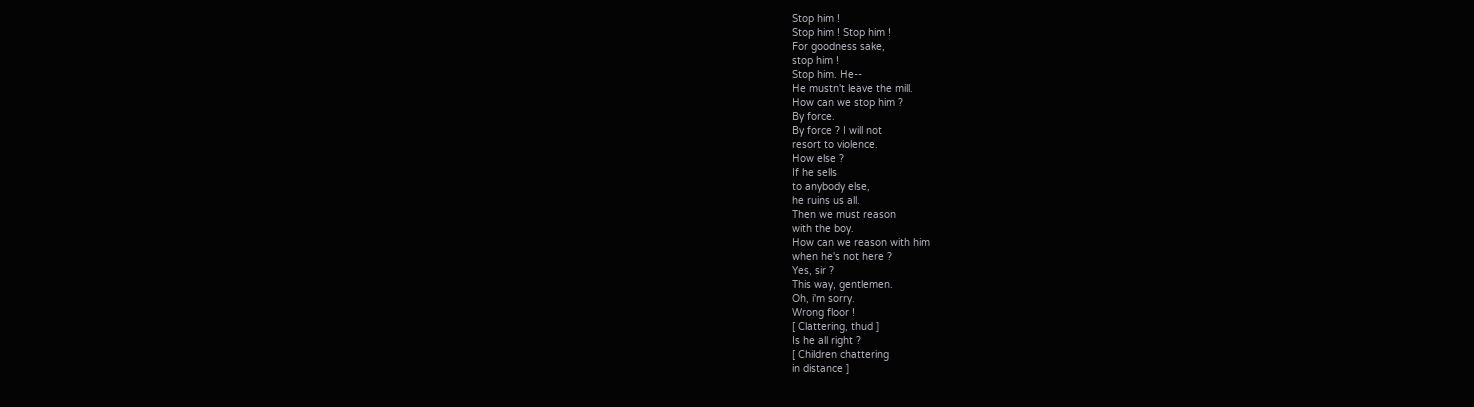Stop him !
Stop him ! Stop him !
For goodness sake,
stop him !
Stop him. He--
He mustn't leave the mill.
How can we stop him ?
By force.
By force ? I will not
resort to violence.
How else ?
If he sells
to anybody else,
he ruins us all.
Then we must reason
with the boy.
How can we reason with him
when he's not here ?
Yes, sir ?
This way, gentlemen.
Oh, i'm sorry.
Wrong floor !
[ Clattering, thud ]
Is he all right ?
[ Children chattering
in distance ]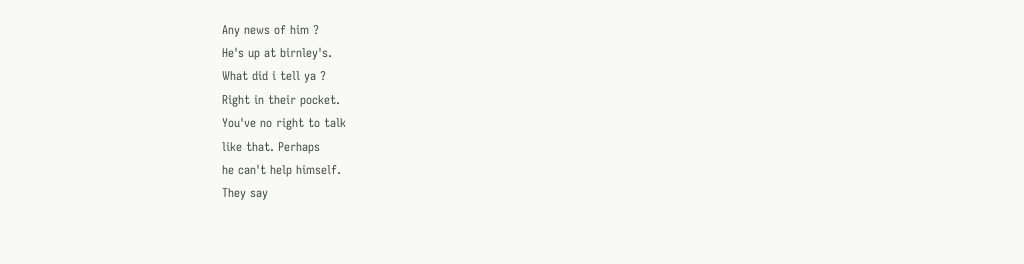Any news of him ?
He's up at birnley's.
What did i tell ya ?
Right in their pocket.
You've no right to talk
like that. Perhaps
he can't help himself.
They say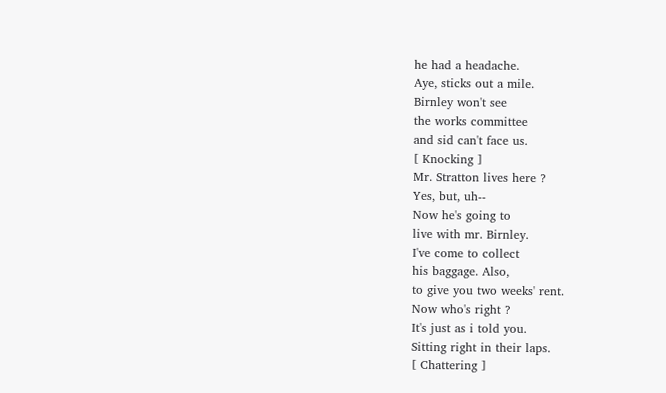he had a headache.
Aye, sticks out a mile.
Birnley won't see
the works committee
and sid can't face us.
[ Knocking ]
Mr. Stratton lives here ?
Yes, but, uh--
Now he's going to
live with mr. Birnley.
I've come to collect
his baggage. Also,
to give you two weeks' rent.
Now who's right ?
It's just as i told you.
Sitting right in their laps.
[ Chattering ]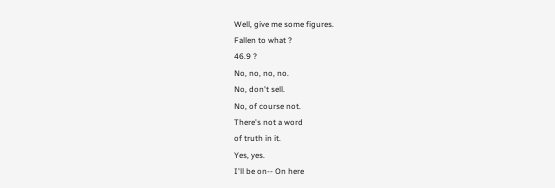Well, give me some figures.
Fallen to what ?
46.9 ?
No, no, no, no.
No, don't sell.
No, of course not.
There's not a word
of truth in it.
Yes, yes.
I'll be on-- On here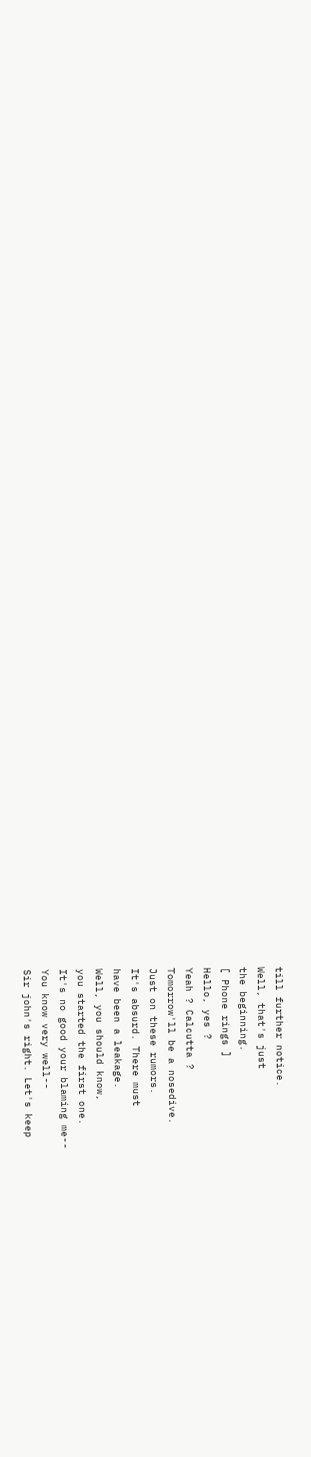till further notice.
Well, that's just
the beginning.
[ Phone rings ]
Hello, yes ?
Yeah ? Calcutta ?
Tomorrow'll be a nosedive.
Just on these rumors.
It's absurd. There must
have been a leakage.
Well, you should know,
you started the first one.
It's no good your blaming me--
You know very well--
Sir john's right. Let's keep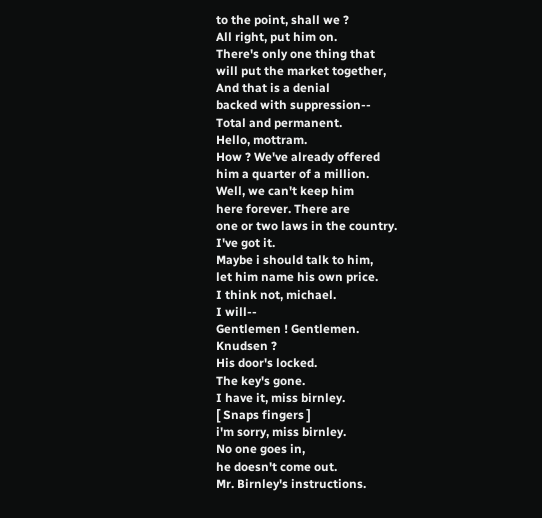to the point, shall we ?
All right, put him on.
There's only one thing that
will put the market together,
And that is a denial
backed with suppression--
Total and permanent.
Hello, mottram.
How ? We've already offered
him a quarter of a million.
Well, we can't keep him
here forever. There are
one or two laws in the country.
I've got it.
Maybe i should talk to him,
let him name his own price.
I think not, michael.
I will--
Gentlemen ! Gentlemen.
Knudsen ?
His door's locked.
The key's gone.
I have it, miss birnley.
[ Snaps fingers ]
i'm sorry, miss birnley.
No one goes in,
he doesn't come out.
Mr. Birnley's instructions.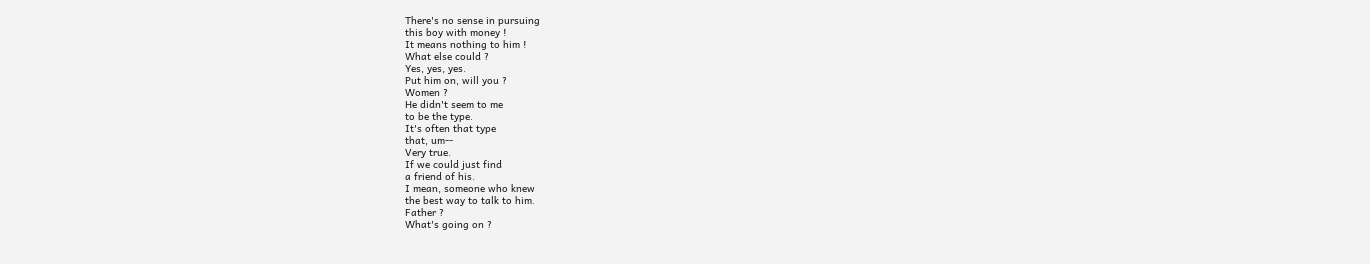There's no sense in pursuing
this boy with money !
It means nothing to him !
What else could ?
Yes, yes, yes.
Put him on, will you ?
Women ?
He didn't seem to me
to be the type.
It's often that type
that, um--
Very true.
If we could just find
a friend of his.
I mean, someone who knew
the best way to talk to him.
Father ?
What's going on ?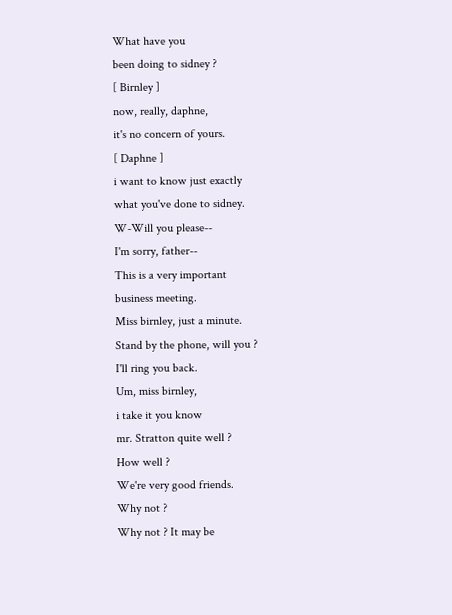What have you
been doing to sidney ?
[ Birnley ]
now, really, daphne,
it's no concern of yours.
[ Daphne ]
i want to know just exactly
what you've done to sidney.
W-Will you please--
I'm sorry, father--
This is a very important
business meeting.
Miss birnley, just a minute.
Stand by the phone, will you ?
I'll ring you back.
Um, miss birnley,
i take it you know
mr. Stratton quite well ?
How well ?
We're very good friends.
Why not ?
Why not ? It may be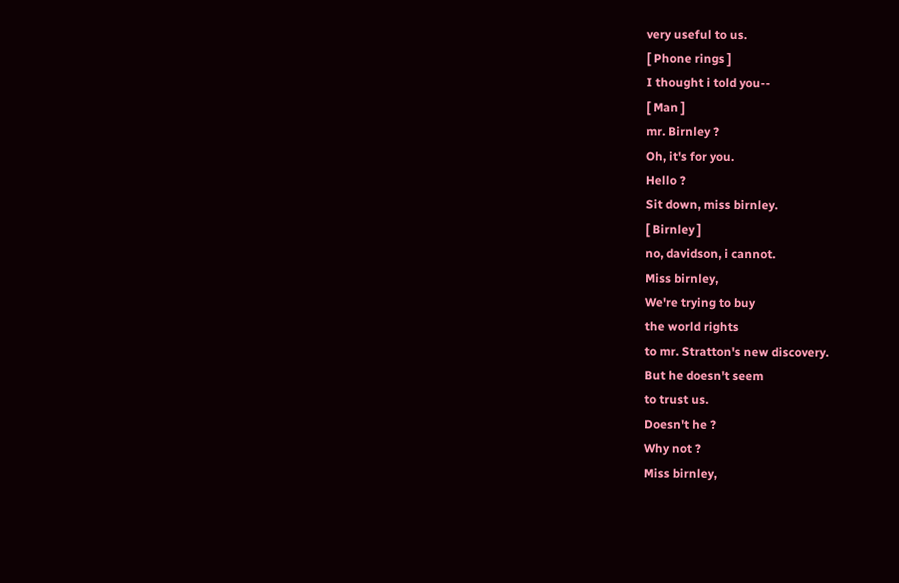very useful to us.
[ Phone rings ]
I thought i told you--
[ Man ]
mr. Birnley ?
Oh, it's for you.
Hello ?
Sit down, miss birnley.
[ Birnley ]
no, davidson, i cannot.
Miss birnley,
We're trying to buy
the world rights
to mr. Stratton's new discovery.
But he doesn't seem
to trust us.
Doesn't he ?
Why not ?
Miss birnley,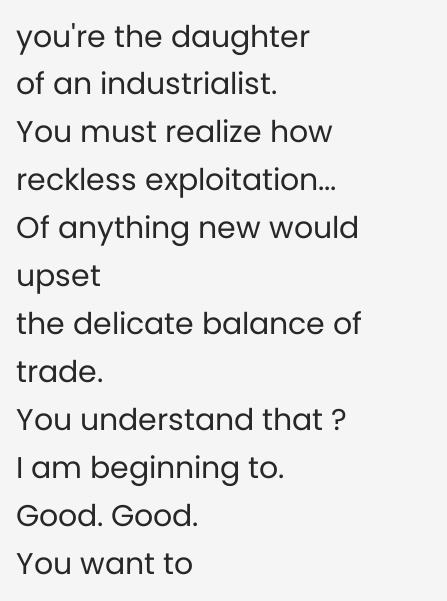you're the daughter
of an industrialist.
You must realize how
reckless exploitation...
Of anything new would upset
the delicate balance of trade.
You understand that ?
I am beginning to.
Good. Good.
You want to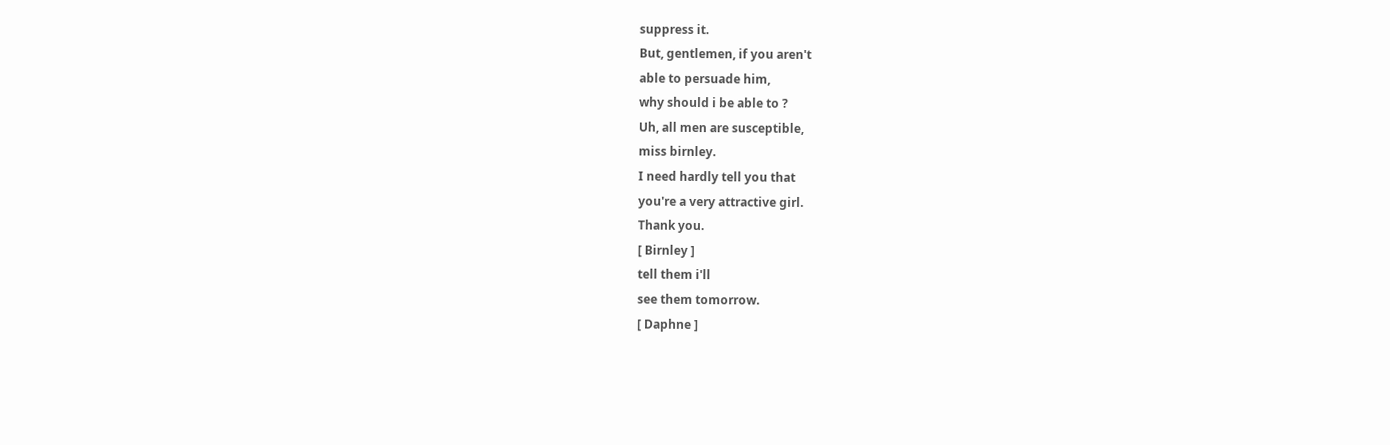suppress it.
But, gentlemen, if you aren't
able to persuade him,
why should i be able to ?
Uh, all men are susceptible,
miss birnley.
I need hardly tell you that
you're a very attractive girl.
Thank you.
[ Birnley ]
tell them i'll
see them tomorrow.
[ Daphne ]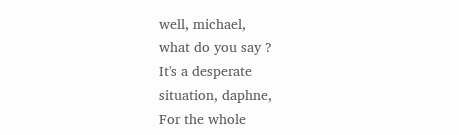well, michael,
what do you say ?
It's a desperate
situation, daphne,
For the whole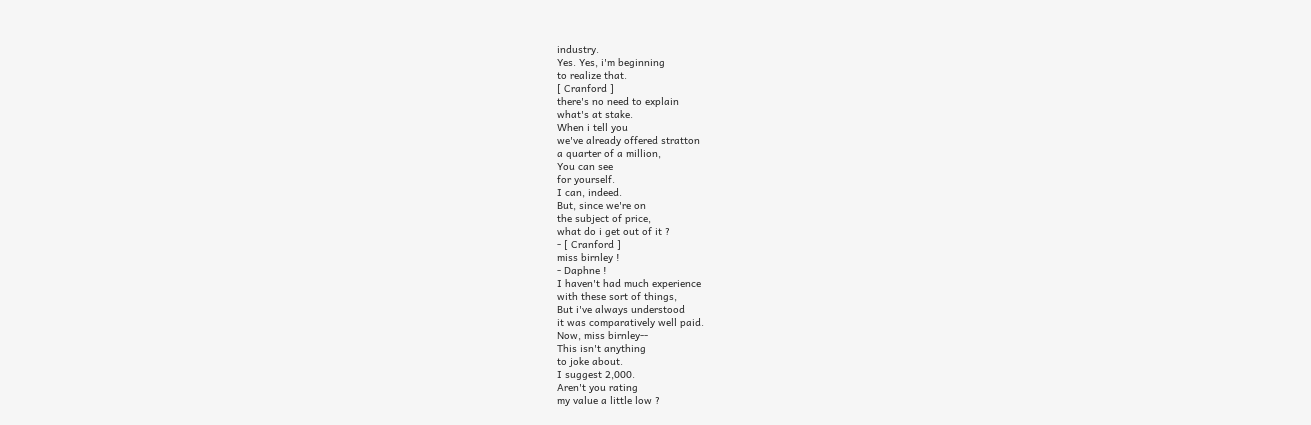industry.
Yes. Yes, i'm beginning
to realize that.
[ Cranford ]
there's no need to explain
what's at stake.
When i tell you
we've already offered stratton
a quarter of a million,
You can see
for yourself.
I can, indeed.
But, since we're on
the subject of price,
what do i get out of it ?
- [ Cranford ]
miss birnley !
- Daphne !
I haven't had much experience
with these sort of things,
But i've always understood
it was comparatively well paid.
Now, miss birnley--
This isn't anything
to joke about.
I suggest 2,000.
Aren't you rating
my value a little low ?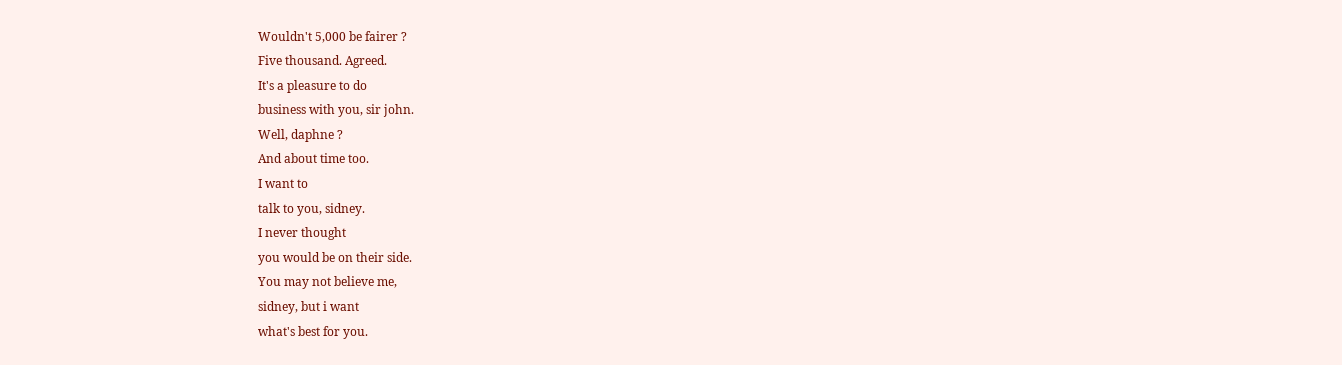Wouldn't 5,000 be fairer ?
Five thousand. Agreed.
It's a pleasure to do
business with you, sir john.
Well, daphne ?
And about time too.
I want to
talk to you, sidney.
I never thought
you would be on their side.
You may not believe me,
sidney, but i want
what's best for you.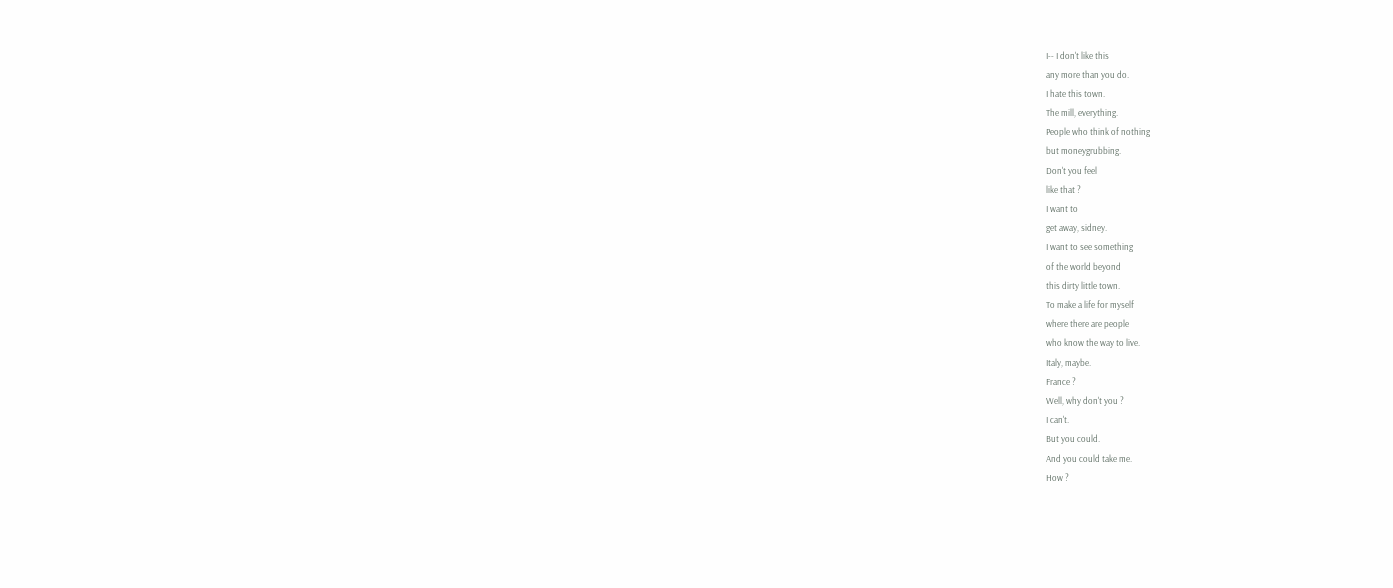I-- I don't like this
any more than you do.
I hate this town.
The mill, everything.
People who think of nothing
but moneygrubbing.
Don't you feel
like that ?
I want to
get away, sidney.
I want to see something
of the world beyond
this dirty little town.
To make a life for myself
where there are people
who know the way to live.
Italy, maybe.
France ?
Well, why don't you ?
I can't.
But you could.
And you could take me.
How ?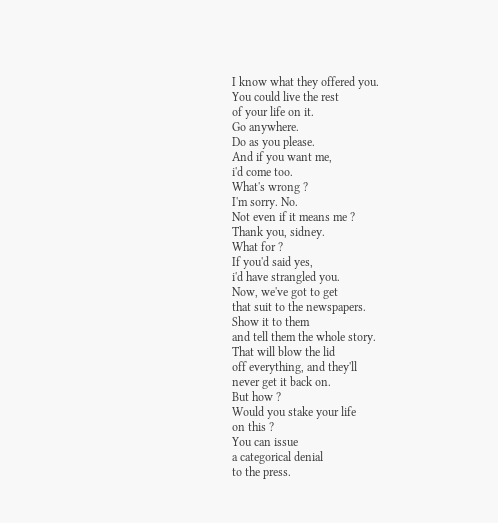I know what they offered you.
You could live the rest
of your life on it.
Go anywhere.
Do as you please.
And if you want me,
i'd come too.
What's wrong ?
I'm sorry. No.
Not even if it means me ?
Thank you, sidney.
What for ?
If you'd said yes,
i'd have strangled you.
Now, we've got to get
that suit to the newspapers.
Show it to them
and tell them the whole story.
That will blow the lid
off everything, and they'll
never get it back on.
But how ?
Would you stake your life
on this ?
You can issue
a categorical denial
to the press.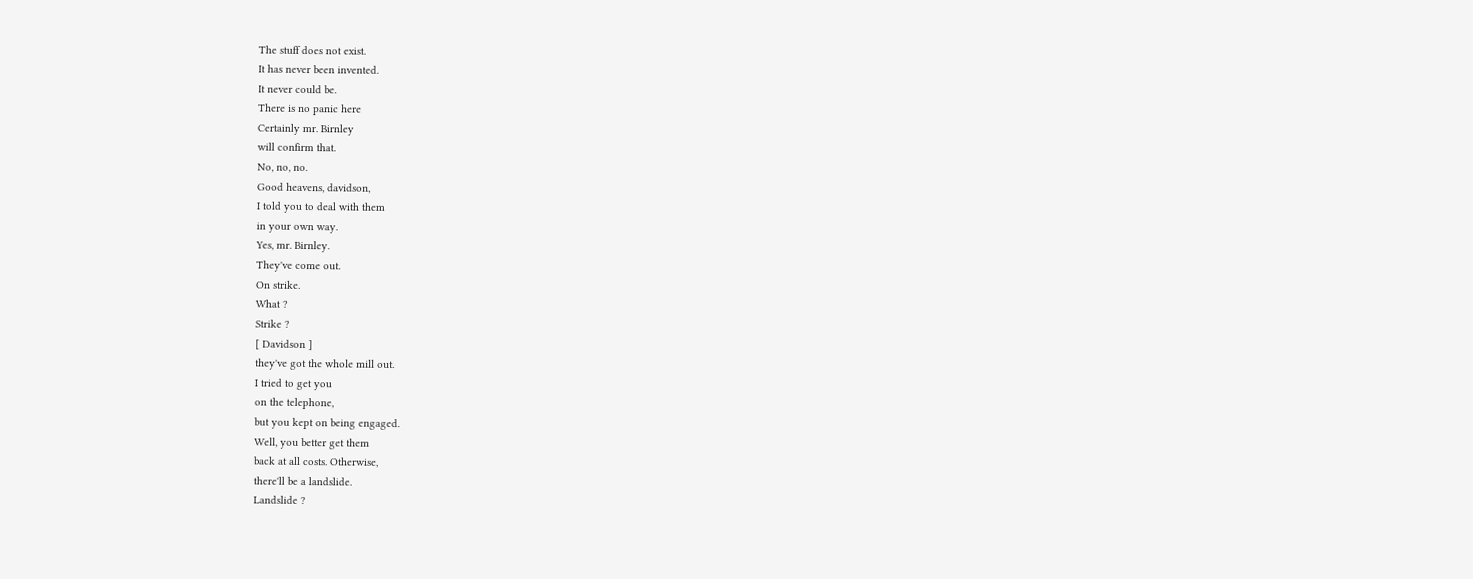The stuff does not exist.
It has never been invented.
It never could be.
There is no panic here
Certainly mr. Birnley
will confirm that.
No, no, no.
Good heavens, davidson,
I told you to deal with them
in your own way.
Yes, mr. Birnley.
They've come out.
On strike.
What ?
Strike ?
[ Davidson ]
they've got the whole mill out.
I tried to get you
on the telephone,
but you kept on being engaged.
Well, you better get them
back at all costs. Otherwise,
there'll be a landslide.
Landslide ?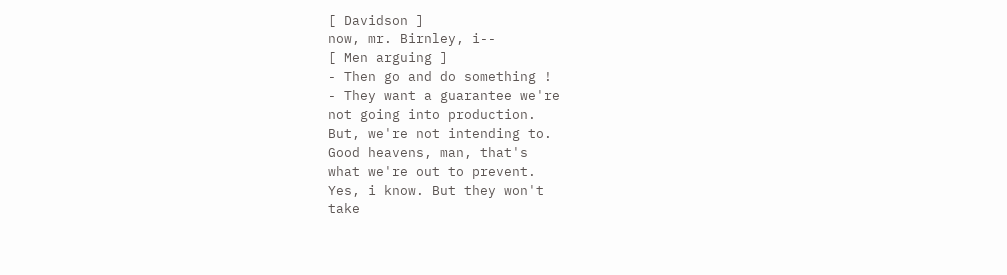[ Davidson ]
now, mr. Birnley, i--
[ Men arguing ]
- Then go and do something !
- They want a guarantee we're
not going into production.
But, we're not intending to.
Good heavens, man, that's
what we're out to prevent.
Yes, i know. But they won't
take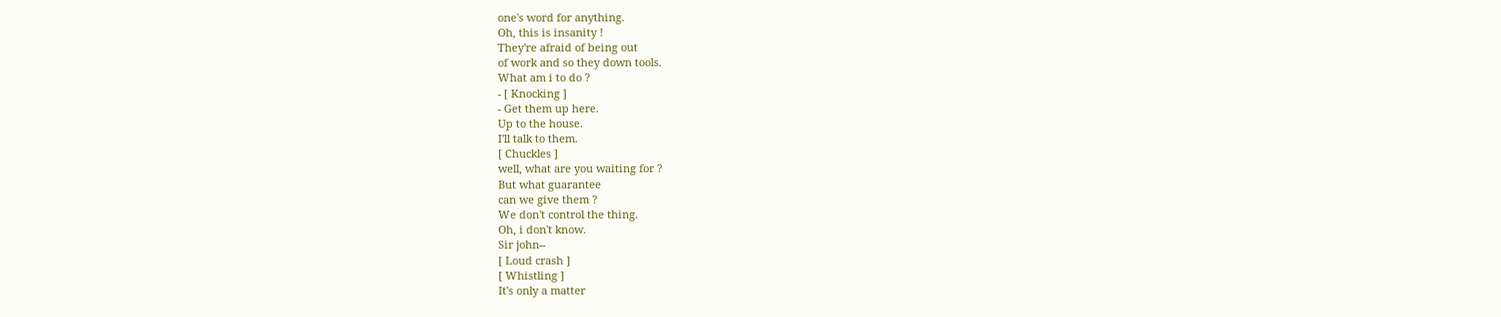one's word for anything.
Oh, this is insanity !
They're afraid of being out
of work and so they down tools.
What am i to do ?
- [ Knocking ]
- Get them up here.
Up to the house.
I'll talk to them.
[ Chuckles ]
well, what are you waiting for ?
But what guarantee
can we give them ?
We don't control the thing.
Oh, i don't know.
Sir john--
[ Loud crash ]
[ Whistling ]
It's only a matter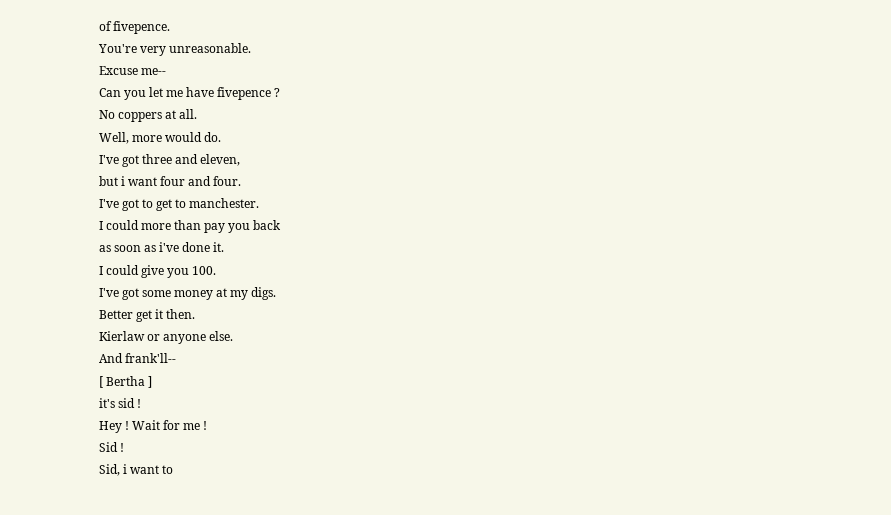of fivepence.
You're very unreasonable.
Excuse me--
Can you let me have fivepence ?
No coppers at all.
Well, more would do.
I've got three and eleven,
but i want four and four.
I've got to get to manchester.
I could more than pay you back
as soon as i've done it.
I could give you 100.
I've got some money at my digs.
Better get it then.
Kierlaw or anyone else.
And frank'll--
[ Bertha ]
it's sid !
Hey ! Wait for me !
Sid !
Sid, i want to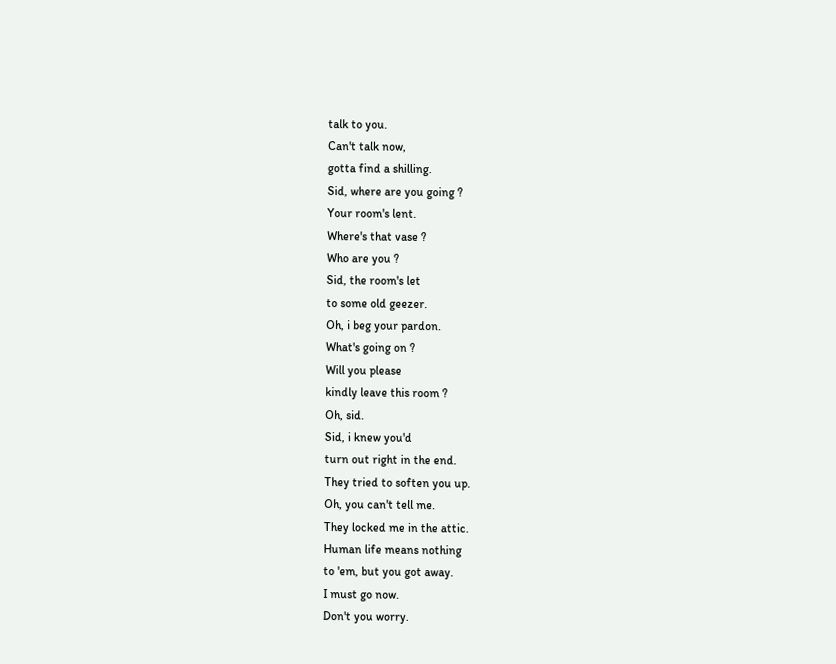talk to you.
Can't talk now,
gotta find a shilling.
Sid, where are you going ?
Your room's lent.
Where's that vase ?
Who are you ?
Sid, the room's let
to some old geezer.
Oh, i beg your pardon.
What's going on ?
Will you please
kindly leave this room ?
Oh, sid.
Sid, i knew you'd
turn out right in the end.
They tried to soften you up.
Oh, you can't tell me.
They locked me in the attic.
Human life means nothing
to 'em, but you got away.
I must go now.
Don't you worry.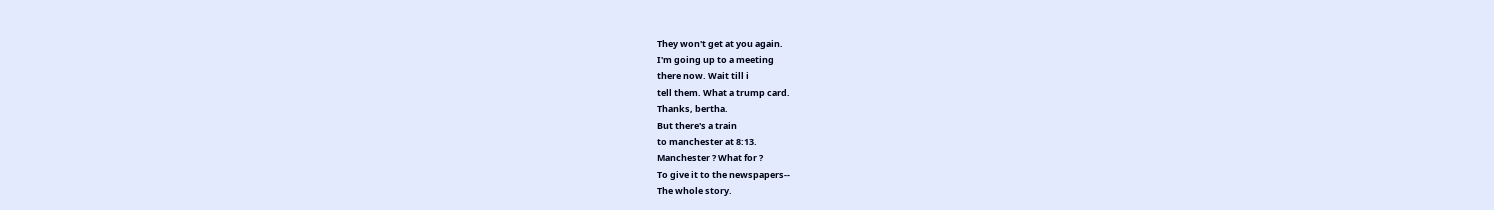They won't get at you again.
I'm going up to a meeting
there now. Wait till i
tell them. What a trump card.
Thanks, bertha.
But there's a train
to manchester at 8:13.
Manchester ? What for ?
To give it to the newspapers--
The whole story.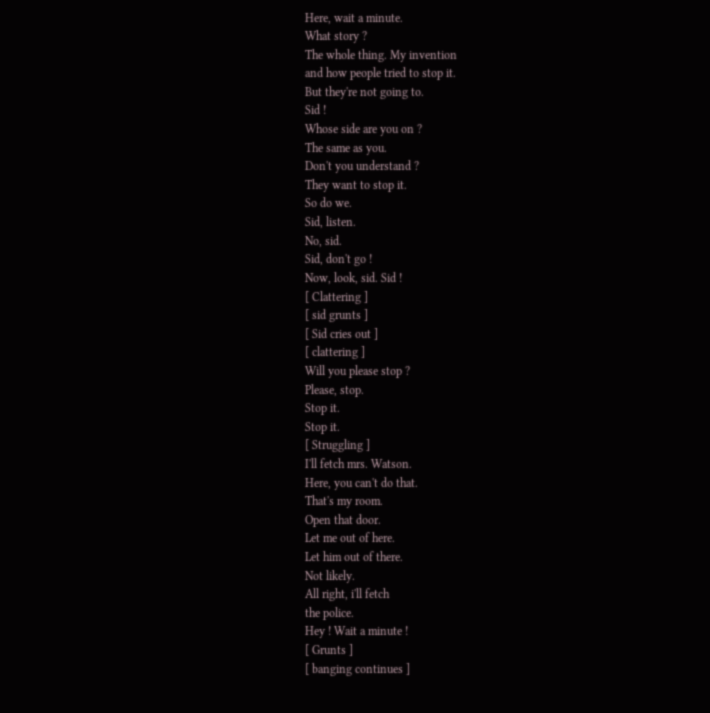Here, wait a minute.
What story ?
The whole thing. My invention
and how people tried to stop it.
But they're not going to.
Sid !
Whose side are you on ?
The same as you.
Don't you understand ?
They want to stop it.
So do we.
Sid, listen.
No, sid.
Sid, don't go !
Now, look, sid. Sid !
[ Clattering ]
[ sid grunts ]
[ Sid cries out ]
[ clattering ]
Will you please stop ?
Please, stop.
Stop it.
Stop it.
[ Struggling ]
I'll fetch mrs. Watson.
Here, you can't do that.
That's my room.
Open that door.
Let me out of here.
Let him out of there.
Not likely.
All right, i'll fetch
the police.
Hey ! Wait a minute !
[ Grunts ]
[ banging continues ]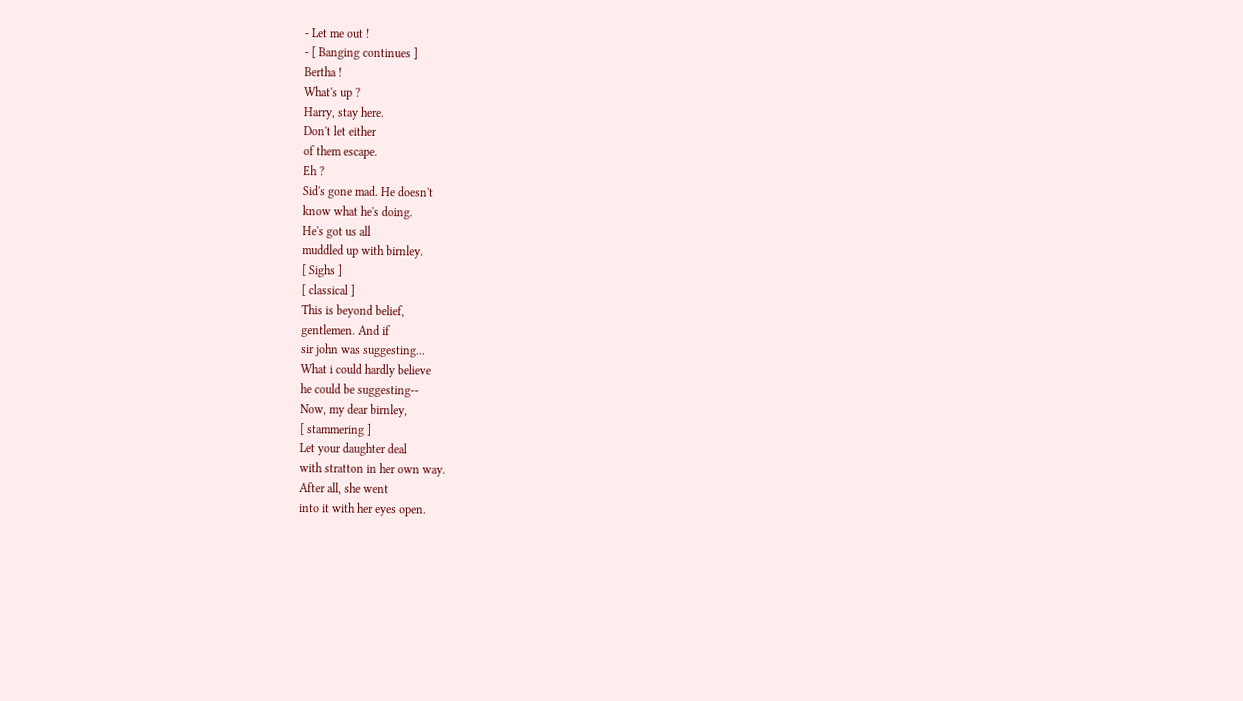- Let me out !
- [ Banging continues ]
Bertha !
What's up ?
Harry, stay here.
Don't let either
of them escape.
Eh ?
Sid's gone mad. He doesn't
know what he's doing.
He's got us all
muddled up with birnley.
[ Sighs ]
[ classical ]
This is beyond belief,
gentlemen. And if
sir john was suggesting...
What i could hardly believe
he could be suggesting--
Now, my dear birnley,
[ stammering ]
Let your daughter deal
with stratton in her own way.
After all, she went
into it with her eyes open.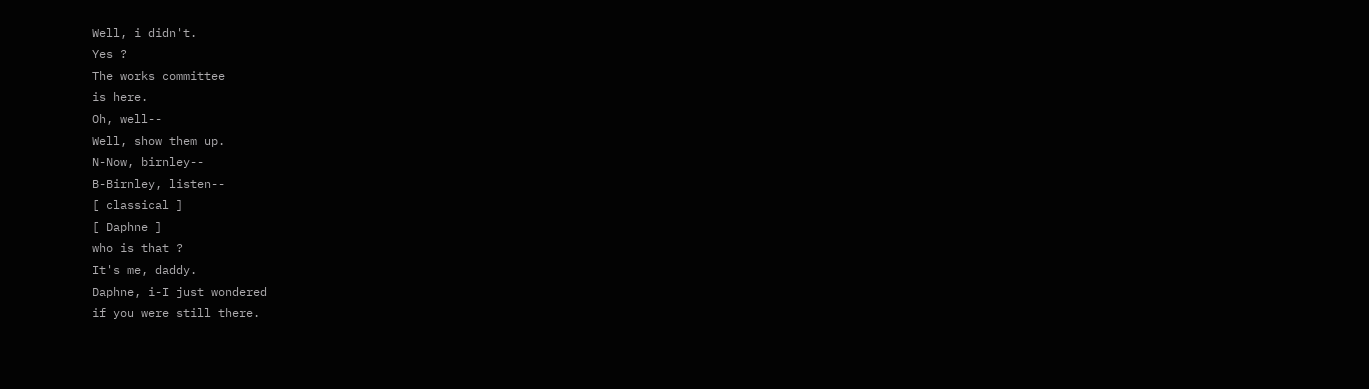Well, i didn't.
Yes ?
The works committee
is here.
Oh, well--
Well, show them up.
N-Now, birnley--
B-Birnley, listen--
[ classical ]
[ Daphne ]
who is that ?
It's me, daddy.
Daphne, i-I just wondered
if you were still there.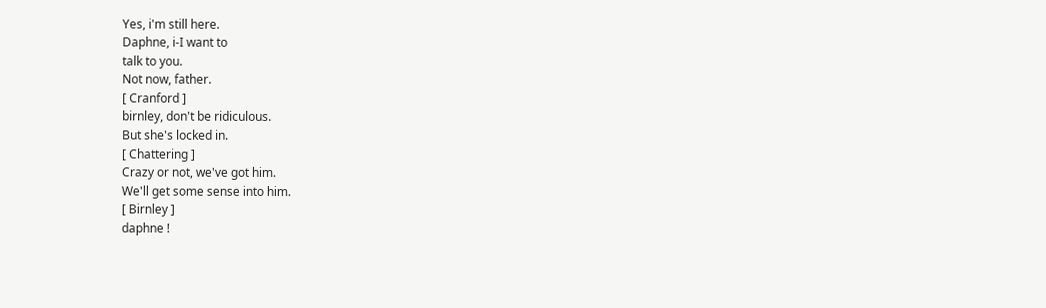Yes, i'm still here.
Daphne, i-I want to
talk to you.
Not now, father.
[ Cranford ]
birnley, don't be ridiculous.
But she's locked in.
[ Chattering ]
Crazy or not, we've got him.
We'll get some sense into him.
[ Birnley ]
daphne !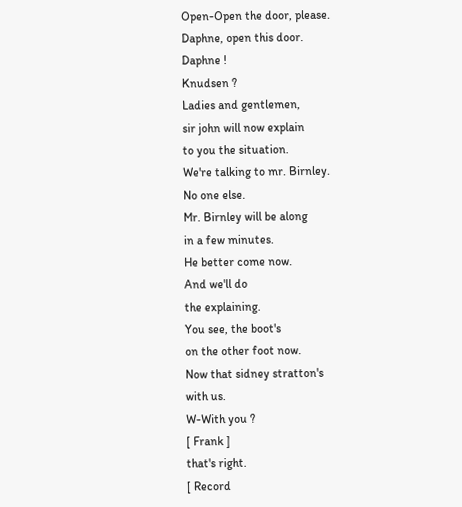Open-Open the door, please.
Daphne, open this door.
Daphne !
Knudsen ?
Ladies and gentlemen,
sir john will now explain
to you the situation.
We're talking to mr. Birnley.
No one else.
Mr. Birnley will be along
in a few minutes.
He better come now.
And we'll do
the explaining.
You see, the boot's
on the other foot now.
Now that sidney stratton's
with us.
W-With you ?
[ Frank ]
that's right.
[ Record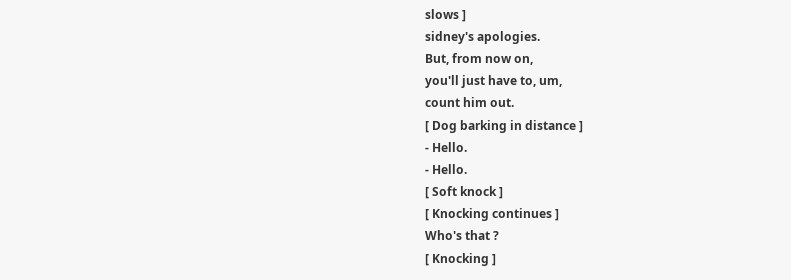slows ]
sidney's apologies.
But, from now on,
you'll just have to, um,
count him out.
[ Dog barking in distance ]
- Hello.
- Hello.
[ Soft knock ]
[ Knocking continues ]
Who's that ?
[ Knocking ]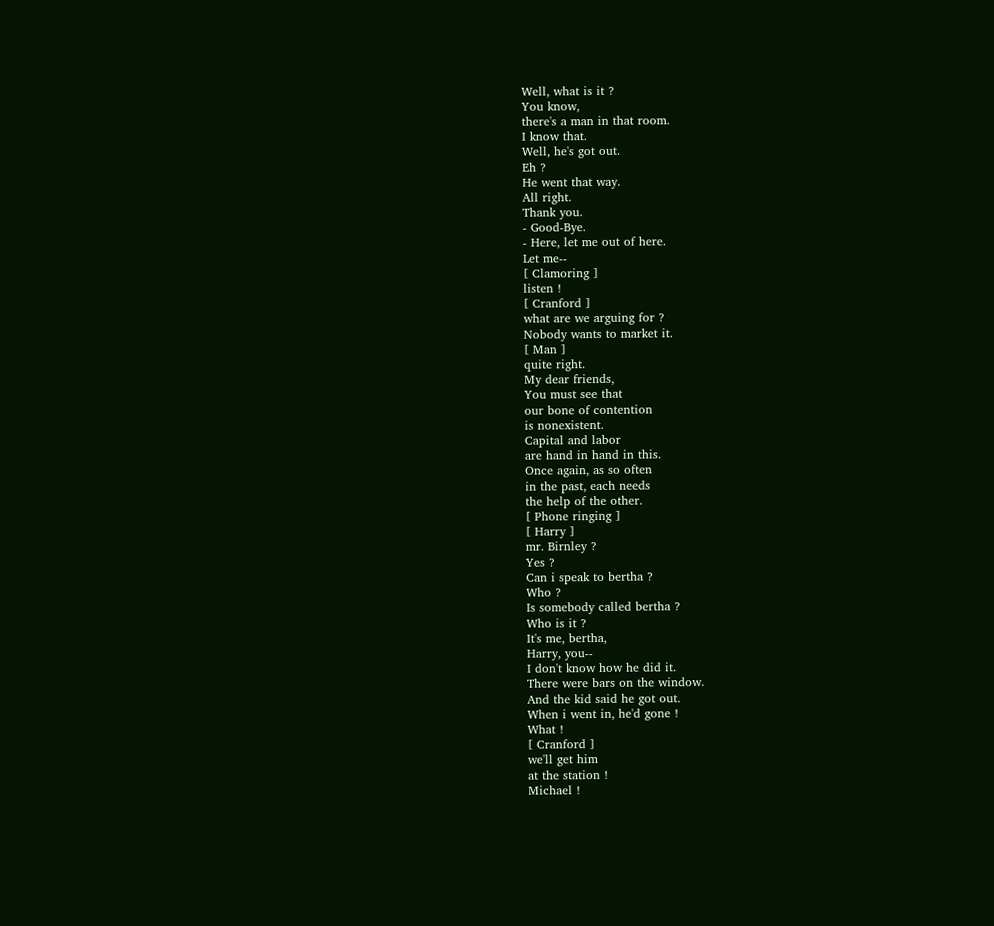Well, what is it ?
You know,
there's a man in that room.
I know that.
Well, he's got out.
Eh ?
He went that way.
All right.
Thank you.
- Good-Bye.
- Here, let me out of here.
Let me--
[ Clamoring ]
listen !
[ Cranford ]
what are we arguing for ?
Nobody wants to market it.
[ Man ]
quite right.
My dear friends,
You must see that
our bone of contention
is nonexistent.
Capital and labor
are hand in hand in this.
Once again, as so often
in the past, each needs
the help of the other.
[ Phone ringing ]
[ Harry ]
mr. Birnley ?
Yes ?
Can i speak to bertha ?
Who ?
Is somebody called bertha ?
Who is it ?
It's me, bertha,
Harry, you--
I don't know how he did it.
There were bars on the window.
And the kid said he got out.
When i went in, he'd gone !
What !
[ Cranford ]
we'll get him
at the station !
Michael !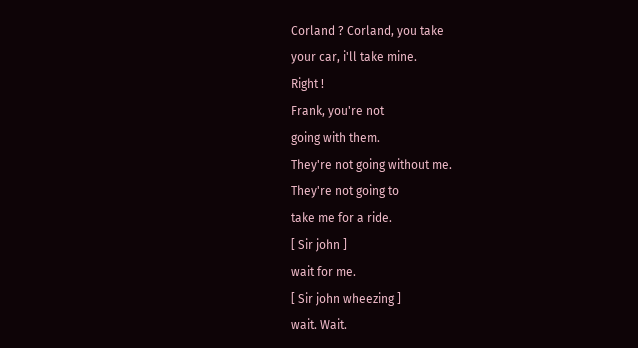Corland ? Corland, you take
your car, i'll take mine.
Right !
Frank, you're not
going with them.
They're not going without me.
They're not going to
take me for a ride.
[ Sir john ]
wait for me.
[ Sir john wheezing ]
wait. Wait.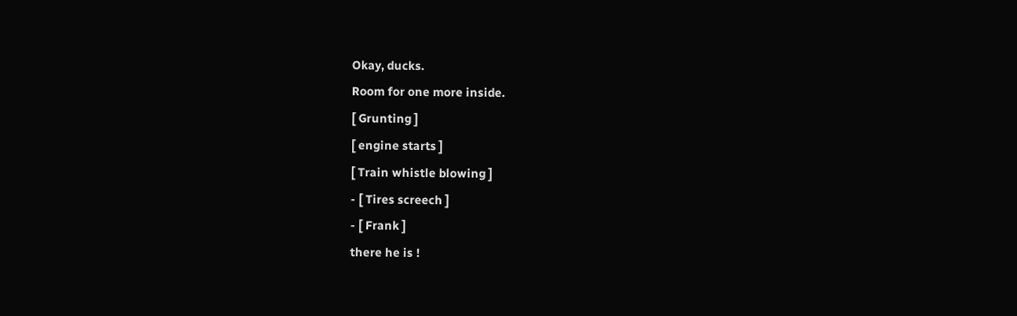Okay, ducks.
Room for one more inside.
[ Grunting ]
[ engine starts ]
[ Train whistle blowing ]
- [ Tires screech ]
- [ Frank ]
there he is !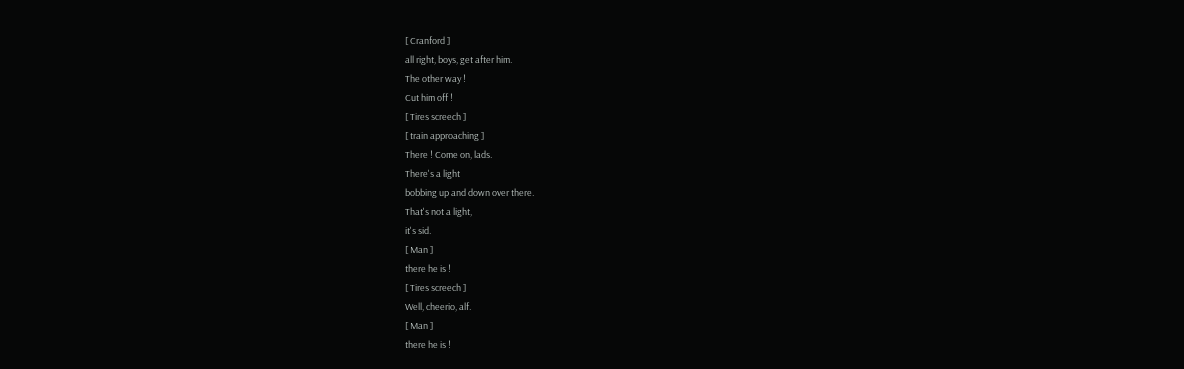[ Cranford ]
all right, boys, get after him.
The other way !
Cut him off !
[ Tires screech ]
[ train approaching ]
There ! Come on, lads.
There's a light
bobbing up and down over there.
That's not a light,
it's sid.
[ Man ]
there he is !
[ Tires screech ]
Well, cheerio, alf.
[ Man ]
there he is !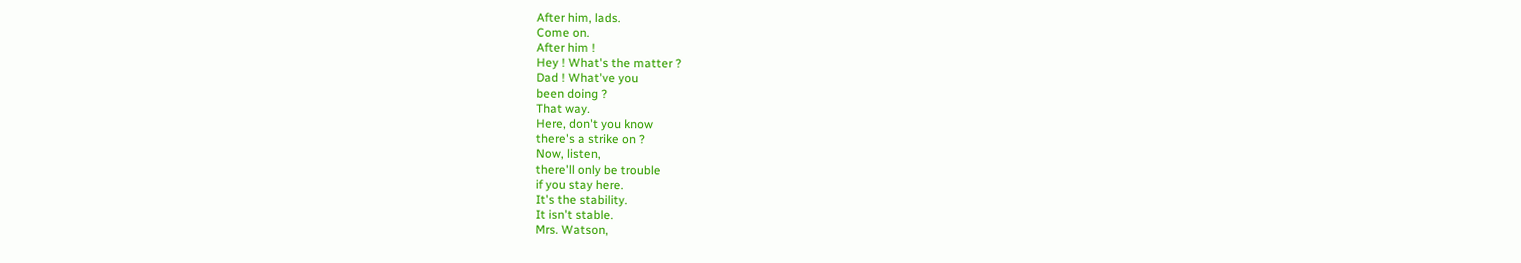After him, lads.
Come on.
After him !
Hey ! What's the matter ?
Dad ! What've you
been doing ?
That way.
Here, don't you know
there's a strike on ?
Now, listen,
there'll only be trouble
if you stay here.
It's the stability.
It isn't stable.
Mrs. Watson,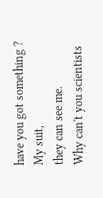have you got something ?
My suit,
they can see me.
Why can't you scientists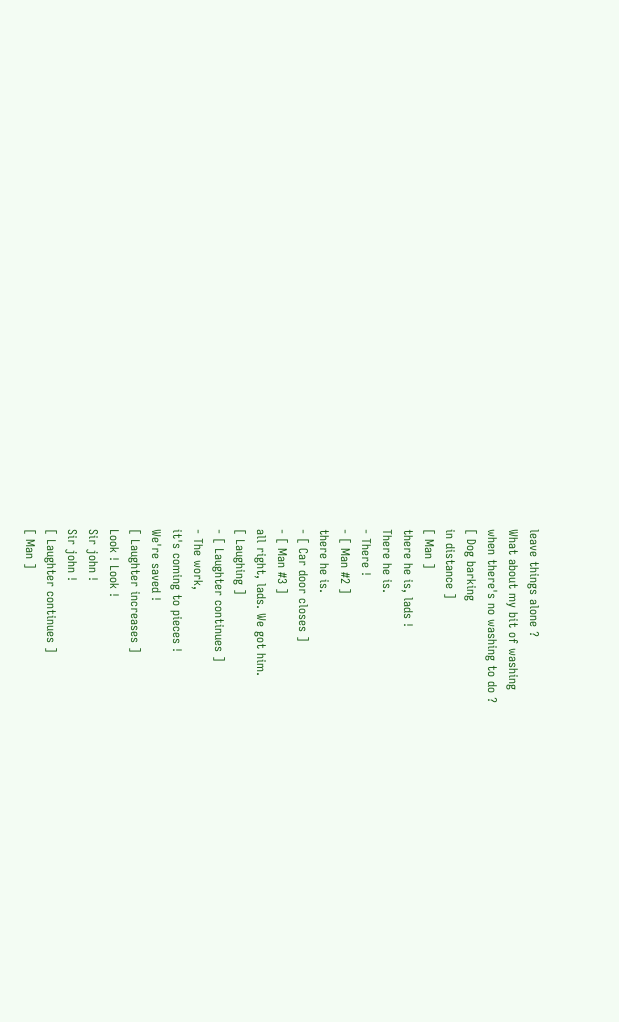leave things alone ?
What about my bit of washing
when there's no washing to do ?
[ Dog barking
in distance ]
[ Man ]
there he is, lads !
There he is.
- There !
- [ Man #2 ]
there he is.
- [ Car door closes ]
- [ Man #3 ]
all right, lads. We got him.
[ Laughing ]
- [ Laughter continues ]
- The work,
it's coming to pieces !
We're saved !
[ Laughter increases ]
Look ! Look !
Sir john !
Sir john !
[ Laughter continues ]
[ Man ]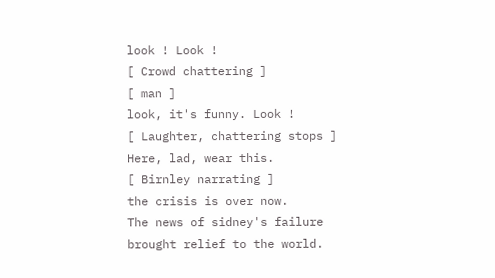look ! Look !
[ Crowd chattering ]
[ man ]
look, it's funny. Look !
[ Laughter, chattering stops ]
Here, lad, wear this.
[ Birnley narrating ]
the crisis is over now.
The news of sidney's failure
brought relief to the world.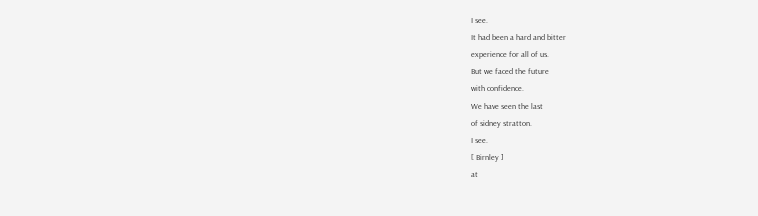I see.
It had been a hard and bitter
experience for all of us.
But we faced the future
with confidence.
We have seen the last
of sidney stratton.
I see.
[ Birnley ]
at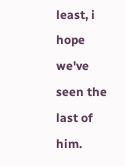least, i hope
we've seen the last of him.